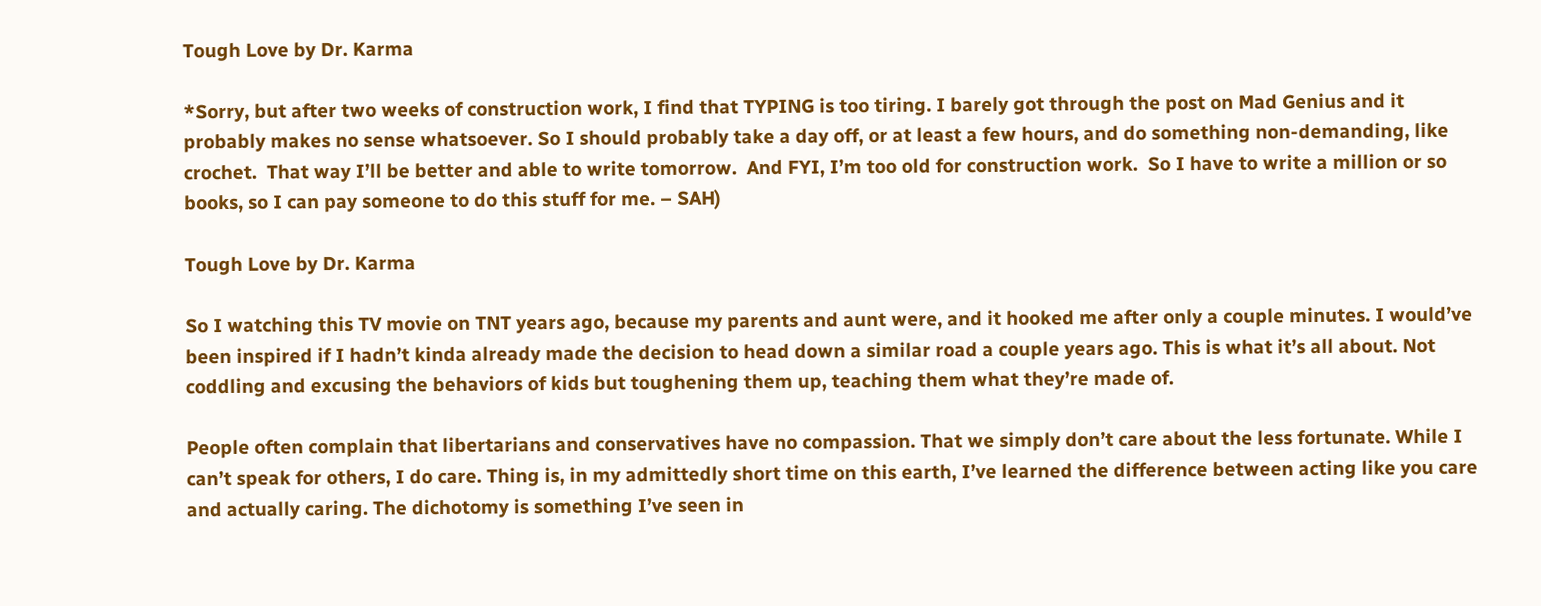Tough Love by Dr. Karma

*Sorry, but after two weeks of construction work, I find that TYPING is too tiring. I barely got through the post on Mad Genius and it probably makes no sense whatsoever. So I should probably take a day off, or at least a few hours, and do something non-demanding, like crochet.  That way I’ll be better and able to write tomorrow.  And FYI, I’m too old for construction work.  So I have to write a million or so books, so I can pay someone to do this stuff for me. – SAH)

Tough Love by Dr. Karma

So I watching this TV movie on TNT years ago, because my parents and aunt were, and it hooked me after only a couple minutes. I would’ve been inspired if I hadn’t kinda already made the decision to head down a similar road a couple years ago. This is what it’s all about. Not coddling and excusing the behaviors of kids but toughening them up, teaching them what they’re made of.

People often complain that libertarians and conservatives have no compassion. That we simply don’t care about the less fortunate. While I can’t speak for others, I do care. Thing is, in my admittedly short time on this earth, I’ve learned the difference between acting like you care and actually caring. The dichotomy is something I’ve seen in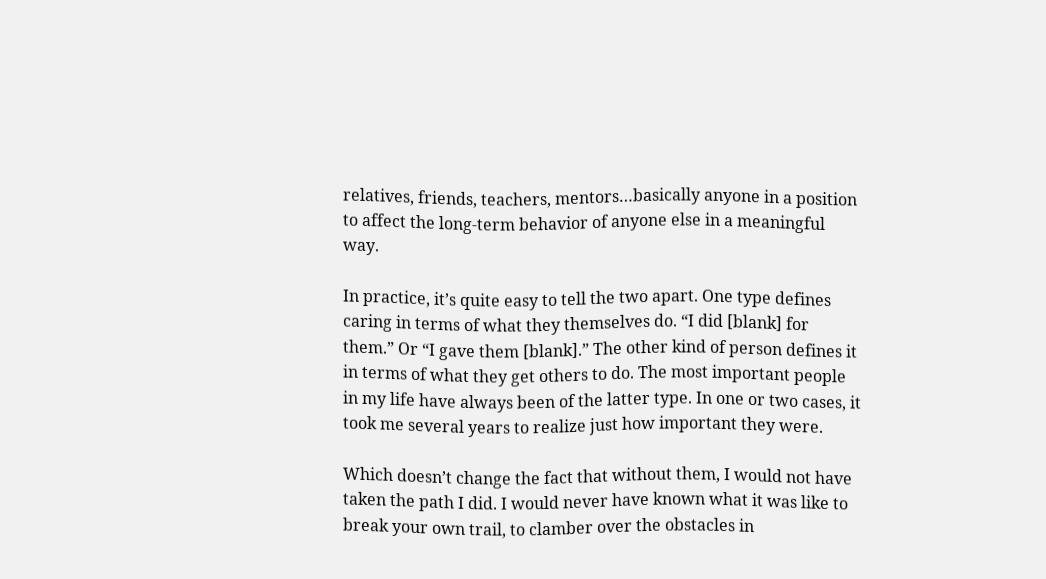relatives, friends, teachers, mentors…basically anyone in a position to affect the long-term behavior of anyone else in a meaningful way.

In practice, it’s quite easy to tell the two apart. One type defines caring in terms of what they themselves do. “I did [blank] for them.” Or “I gave them [blank].” The other kind of person defines it in terms of what they get others to do. The most important people in my life have always been of the latter type. In one or two cases, it took me several years to realize just how important they were.

Which doesn’t change the fact that without them, I would not have taken the path I did. I would never have known what it was like to break your own trail, to clamber over the obstacles in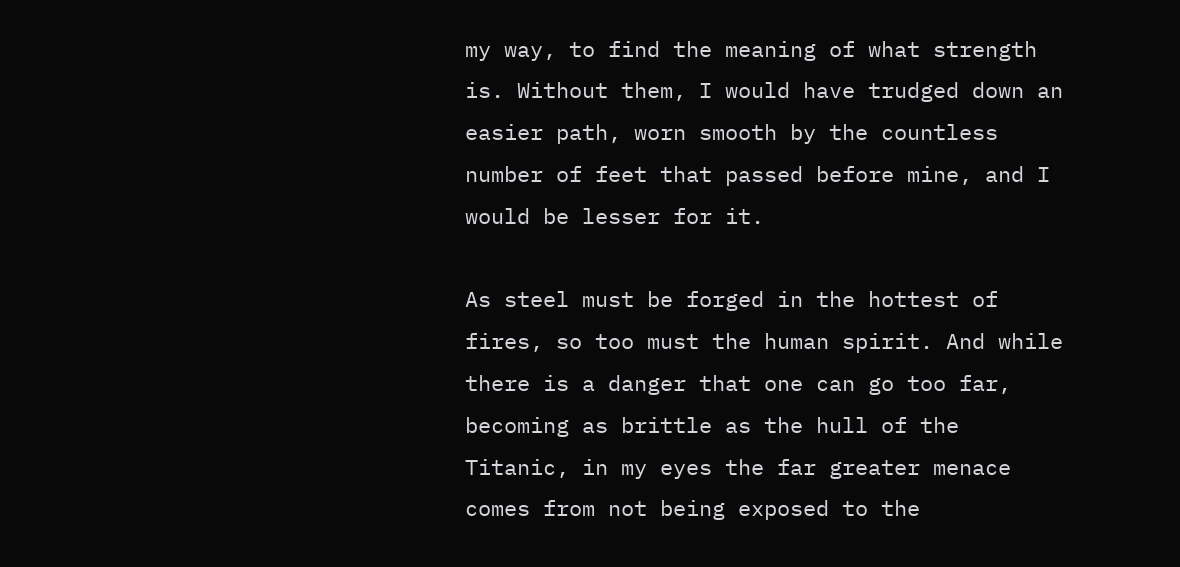my way, to find the meaning of what strength is. Without them, I would have trudged down an easier path, worn smooth by the countless number of feet that passed before mine, and I would be lesser for it.

As steel must be forged in the hottest of fires, so too must the human spirit. And while there is a danger that one can go too far, becoming as brittle as the hull of the Titanic, in my eyes the far greater menace comes from not being exposed to the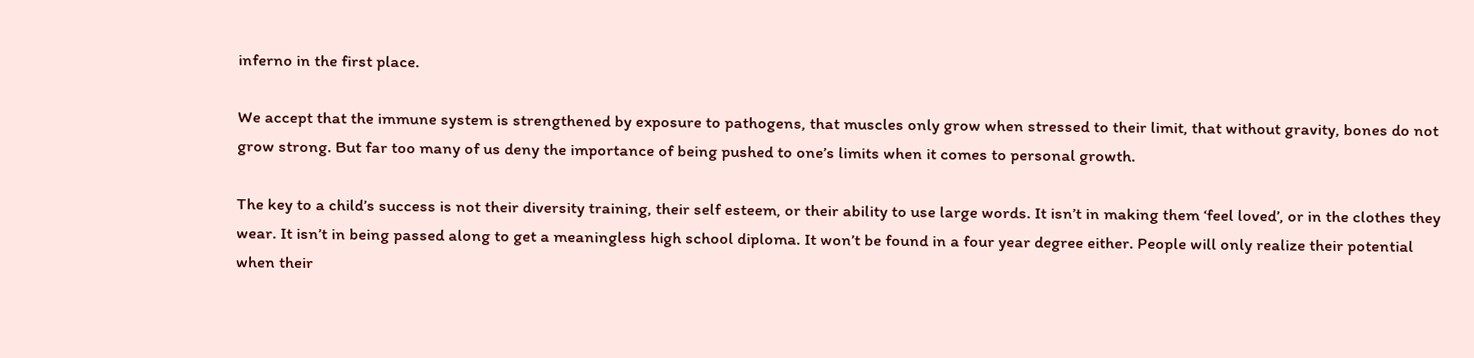inferno in the first place.

We accept that the immune system is strengthened by exposure to pathogens, that muscles only grow when stressed to their limit, that without gravity, bones do not grow strong. But far too many of us deny the importance of being pushed to one’s limits when it comes to personal growth.

The key to a child’s success is not their diversity training, their self esteem, or their ability to use large words. It isn’t in making them ‘feel loved’, or in the clothes they wear. It isn’t in being passed along to get a meaningless high school diploma. It won’t be found in a four year degree either. People will only realize their potential when their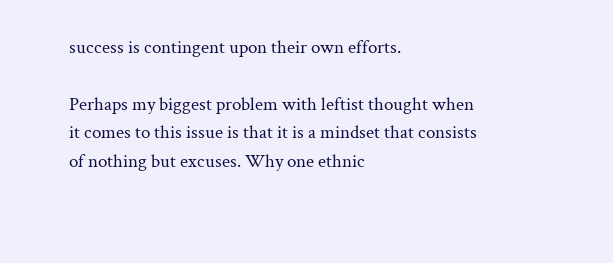success is contingent upon their own efforts.

Perhaps my biggest problem with leftist thought when it comes to this issue is that it is a mindset that consists of nothing but excuses. Why one ethnic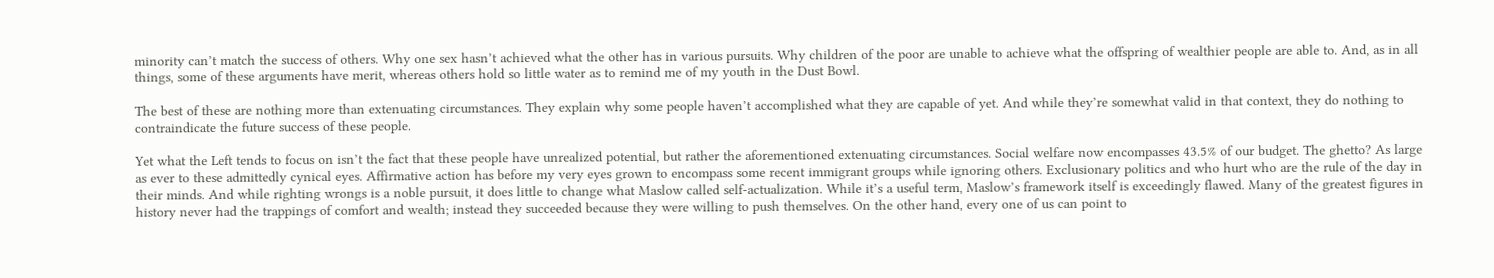minority can’t match the success of others. Why one sex hasn’t achieved what the other has in various pursuits. Why children of the poor are unable to achieve what the offspring of wealthier people are able to. And, as in all things, some of these arguments have merit, whereas others hold so little water as to remind me of my youth in the Dust Bowl.

The best of these are nothing more than extenuating circumstances. They explain why some people haven’t accomplished what they are capable of yet. And while they’re somewhat valid in that context, they do nothing to contraindicate the future success of these people.

Yet what the Left tends to focus on isn’t the fact that these people have unrealized potential, but rather the aforementioned extenuating circumstances. Social welfare now encompasses 43.5% of our budget. The ghetto? As large as ever to these admittedly cynical eyes. Affirmative action has before my very eyes grown to encompass some recent immigrant groups while ignoring others. Exclusionary politics and who hurt who are the rule of the day in their minds. And while righting wrongs is a noble pursuit, it does little to change what Maslow called self-actualization. While it’s a useful term, Maslow’s framework itself is exceedingly flawed. Many of the greatest figures in history never had the trappings of comfort and wealth; instead they succeeded because they were willing to push themselves. On the other hand, every one of us can point to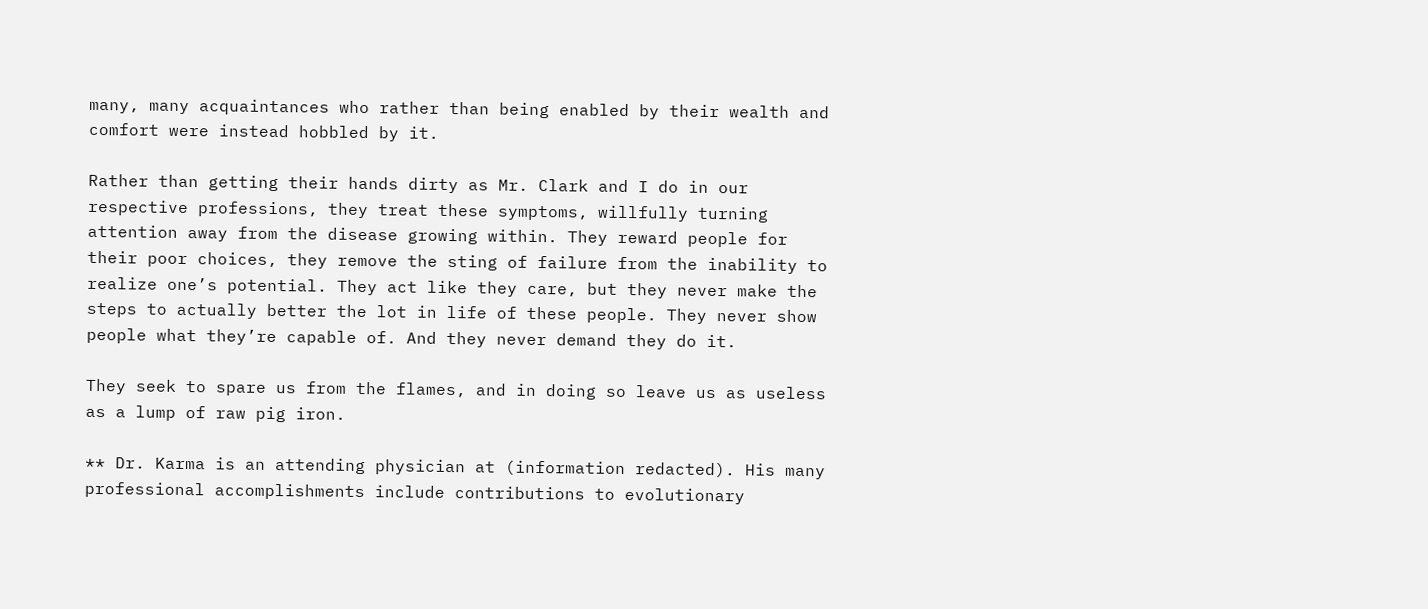many, many acquaintances who rather than being enabled by their wealth and comfort were instead hobbled by it.

Rather than getting their hands dirty as Mr. Clark and I do in our respective professions, they treat these symptoms, willfully turning attention away from the disease growing within. They reward people for their poor choices, they remove the sting of failure from the inability to realize one’s potential. They act like they care, but they never make the steps to actually better the lot in life of these people. They never show people what they’re capable of. And they never demand they do it.

They seek to spare us from the flames, and in doing so leave us as useless as a lump of raw pig iron.

** Dr. Karma is an attending physician at (information redacted). His many professional accomplishments include contributions to evolutionary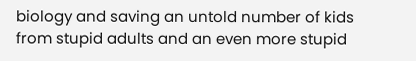biology and saving an untold number of kids from stupid adults and an even more stupid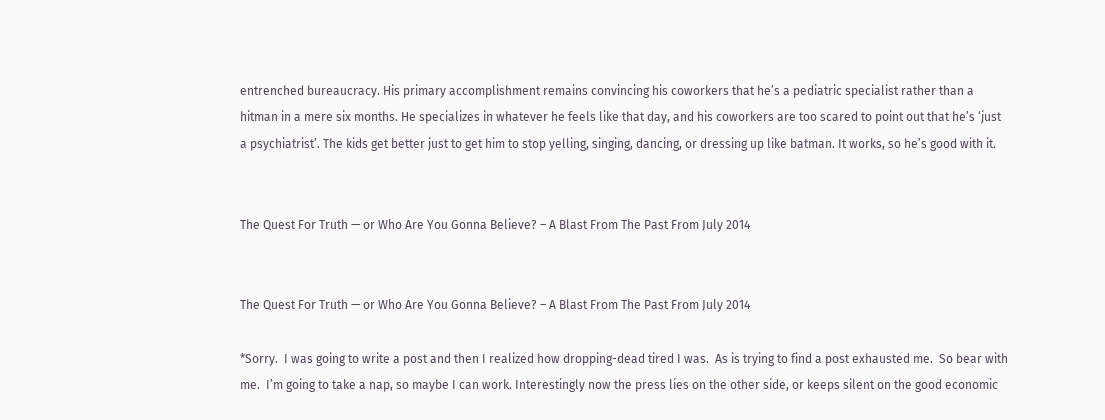entrenched bureaucracy. His primary accomplishment remains convincing his coworkers that he’s a pediatric specialist rather than a hitman in a mere six months. He specializes in whatever he feels like that day, and his coworkers are too scared to point out that he’s ‘just a psychiatrist’. The kids get better just to get him to stop yelling, singing, dancing, or dressing up like batman. It works, so he’s good with it.


The Quest For Truth — or Who Are You Gonna Believe? – A Blast From The Past From July 2014


The Quest For Truth — or Who Are You Gonna Believe? – A Blast From The Past From July 2014

*Sorry.  I was going to write a post and then I realized how dropping-dead tired I was.  As is trying to find a post exhausted me.  So bear with me.  I’m going to take a nap, so maybe I can work. Interestingly now the press lies on the other side, or keeps silent on the good economic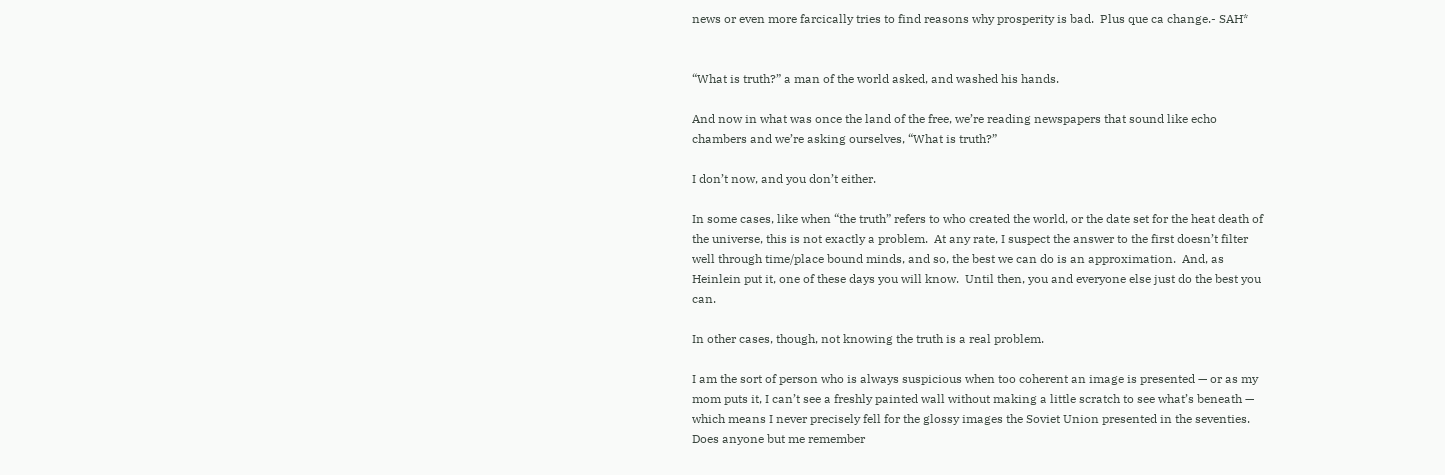news or even more farcically tries to find reasons why prosperity is bad.  Plus que ca change.- SAH*


“What is truth?” a man of the world asked, and washed his hands.

And now in what was once the land of the free, we’re reading newspapers that sound like echo chambers and we’re asking ourselves, “What is truth?”

I don’t now, and you don’t either.

In some cases, like when “the truth” refers to who created the world, or the date set for the heat death of the universe, this is not exactly a problem.  At any rate, I suspect the answer to the first doesn’t filter well through time/place bound minds, and so, the best we can do is an approximation.  And, as Heinlein put it, one of these days you will know.  Until then, you and everyone else just do the best you can.

In other cases, though, not knowing the truth is a real problem.

I am the sort of person who is always suspicious when too coherent an image is presented — or as my mom puts it, I can’t see a freshly painted wall without making a little scratch to see what’s beneath — which means I never precisely fell for the glossy images the Soviet Union presented in the seventies.  Does anyone but me remember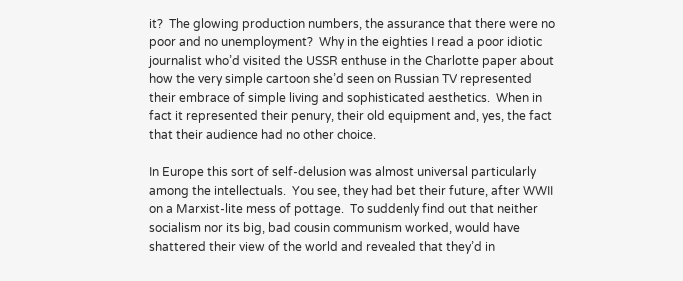it?  The glowing production numbers, the assurance that there were no poor and no unemployment?  Why in the eighties I read a poor idiotic journalist who’d visited the USSR enthuse in the Charlotte paper about how the very simple cartoon she’d seen on Russian TV represented their embrace of simple living and sophisticated aesthetics.  When in fact it represented their penury, their old equipment and, yes, the fact that their audience had no other choice.

In Europe this sort of self-delusion was almost universal particularly among the intellectuals.  You see, they had bet their future, after WWII on a Marxist-lite mess of pottage.  To suddenly find out that neither socialism nor its big, bad cousin communism worked, would have shattered their view of the world and revealed that they’d in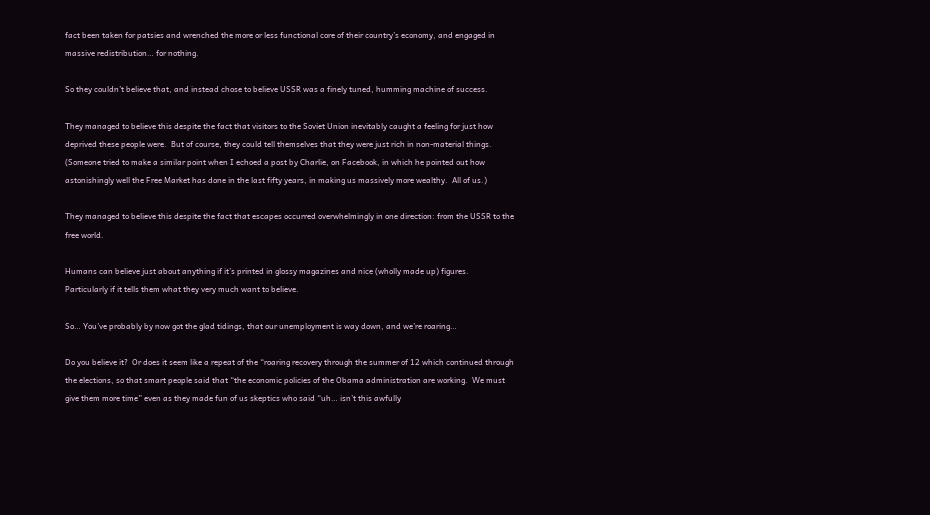fact been taken for patsies and wrenched the more or less functional core of their country’s economy, and engaged in massive redistribution… for nothing.

So they couldn’t believe that, and instead chose to believe USSR was a finely tuned, humming machine of success.

They managed to believe this despite the fact that visitors to the Soviet Union inevitably caught a feeling for just how deprived these people were.  But of course, they could tell themselves that they were just rich in non-material things.  (Someone tried to make a similar point when I echoed a post by Charlie, on Facebook, in which he pointed out how astonishingly well the Free Market has done in the last fifty years, in making us massively more wealthy.  All of us.)

They managed to believe this despite the fact that escapes occurred overwhelmingly in one direction: from the USSR to the free world.

Humans can believe just about anything if it’s printed in glossy magazines and nice (wholly made up) figures.  Particularly if it tells them what they very much want to believe.

So… You’ve probably by now got the glad tidings, that our unemployment is way down, and we’re roaring…

Do you believe it?  Or does it seem like a repeat of the “roaring recovery through the summer of 12 which continued through the elections, so that smart people said that “the economic policies of the Obama administration are working.  We must give them more time” even as they made fun of us skeptics who said “uh… isn’t this awfully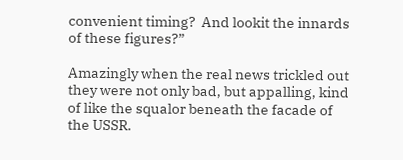convenient timing?  And lookit the innards of these figures?”

Amazingly when the real news trickled out they were not only bad, but appalling, kind of like the squalor beneath the facade of the USSR.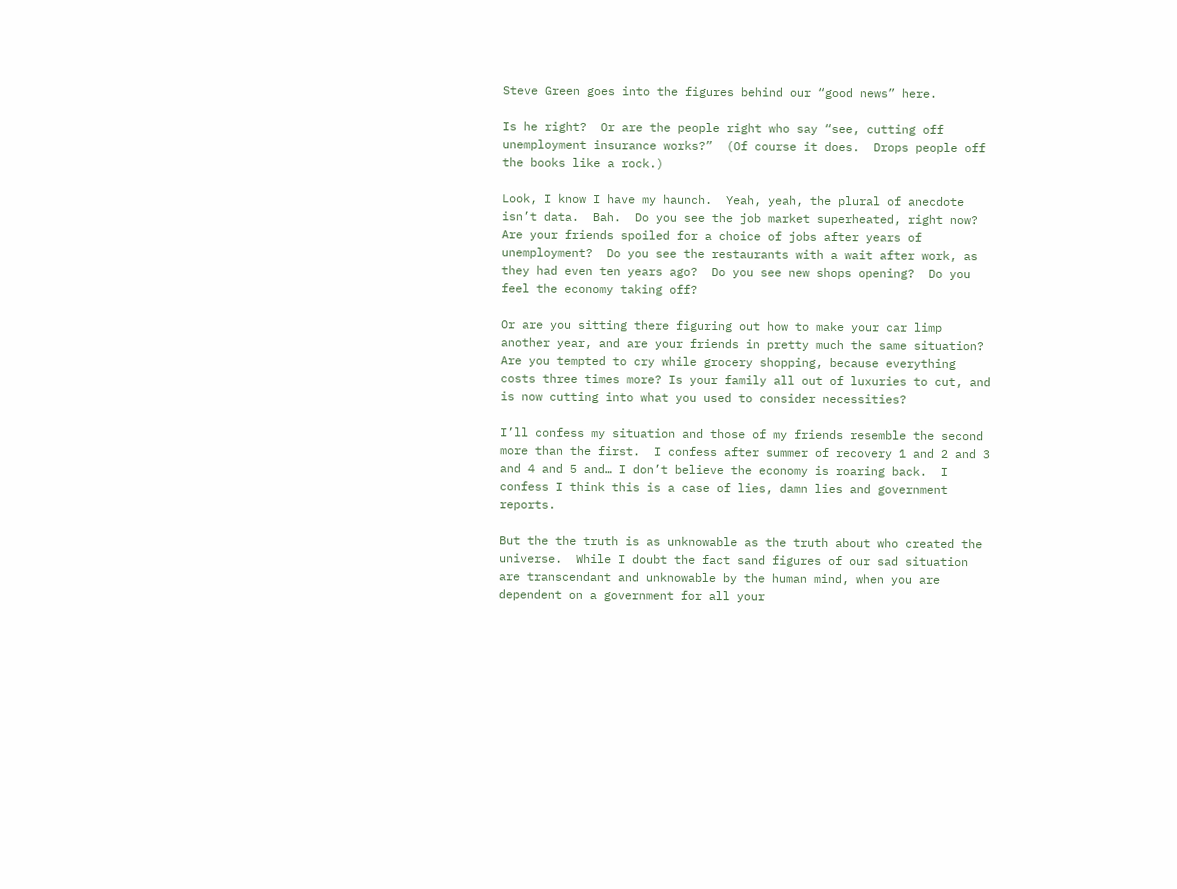Steve Green goes into the figures behind our “good news” here.

Is he right?  Or are the people right who say “see, cutting off unemployment insurance works?”  (Of course it does.  Drops people off the books like a rock.)

Look, I know I have my haunch.  Yeah, yeah, the plural of anecdote isn’t data.  Bah.  Do you see the job market superheated, right now?  Are your friends spoiled for a choice of jobs after years of unemployment?  Do you see the restaurants with a wait after work, as they had even ten years ago?  Do you see new shops opening?  Do you feel the economy taking off?

Or are you sitting there figuring out how to make your car limp another year, and are your friends in pretty much the same situation?  Are you tempted to cry while grocery shopping, because everything costs three times more? Is your family all out of luxuries to cut, and is now cutting into what you used to consider necessities?

I’ll confess my situation and those of my friends resemble the second more than the first.  I confess after summer of recovery 1 and 2 and 3 and 4 and 5 and… I don’t believe the economy is roaring back.  I confess I think this is a case of lies, damn lies and government reports.

But the the truth is as unknowable as the truth about who created the universe.  While I doubt the fact sand figures of our sad situation are transcendant and unknowable by the human mind, when you are dependent on a government for all your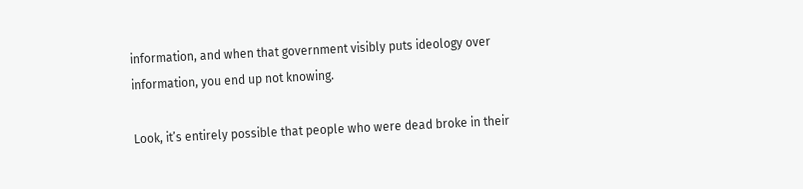information, and when that government visibly puts ideology over information, you end up not knowing.

Look, it’s entirely possible that people who were dead broke in their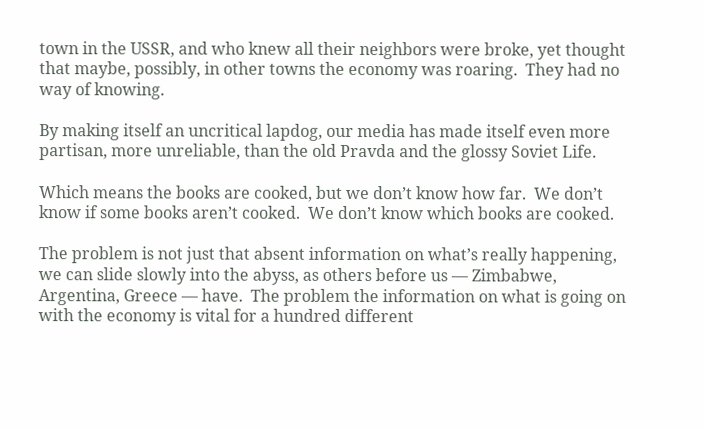town in the USSR, and who knew all their neighbors were broke, yet thought that maybe, possibly, in other towns the economy was roaring.  They had no way of knowing.

By making itself an uncritical lapdog, our media has made itself even more partisan, more unreliable, than the old Pravda and the glossy Soviet Life.

Which means the books are cooked, but we don’t know how far.  We don’t know if some books aren’t cooked.  We don’t know which books are cooked.

The problem is not just that absent information on what’s really happening, we can slide slowly into the abyss, as others before us — Zimbabwe, Argentina, Greece — have.  The problem the information on what is going on with the economy is vital for a hundred different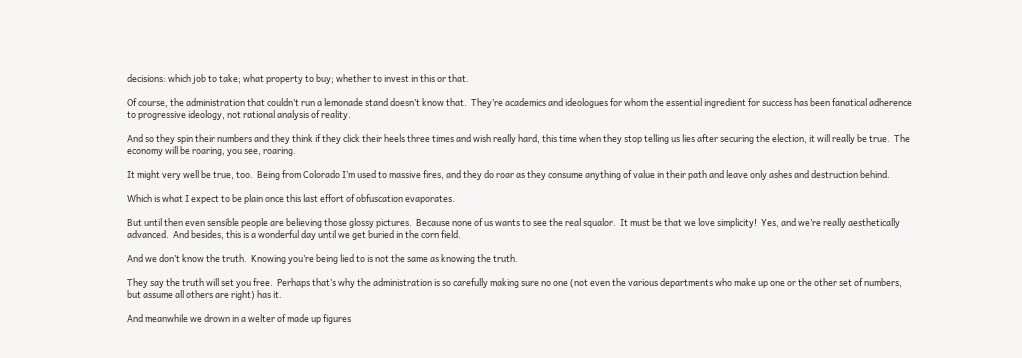decisions: which job to take; what property to buy; whether to invest in this or that.

Of course, the administration that couldn’t run a lemonade stand doesn’t know that.  They’re academics and ideologues for whom the essential ingredient for success has been fanatical adherence to progressive ideology, not rational analysis of reality.

And so they spin their numbers and they think if they click their heels three times and wish really hard, this time when they stop telling us lies after securing the election, it will really be true.  The economy will be roaring, you see, roaring.

It might very well be true, too.  Being from Colorado I’m used to massive fires, and they do roar as they consume anything of value in their path and leave only ashes and destruction behind.

Which is what I expect to be plain once this last effort of obfuscation evaporates.

But until then even sensible people are believing those glossy pictures.  Because none of us wants to see the real squalor.  It must be that we love simplicity!  Yes, and we’re really aesthetically advanced.  And besides, this is a wonderful day until we get buried in the corn field.

And we don’t know the truth.  Knowing you’re being lied to is not the same as knowing the truth.

They say the truth will set you free.  Perhaps that’s why the administration is so carefully making sure no one (not even the various departments who make up one or the other set of numbers, but assume all others are right) has it.

And meanwhile we drown in a welter of made up figures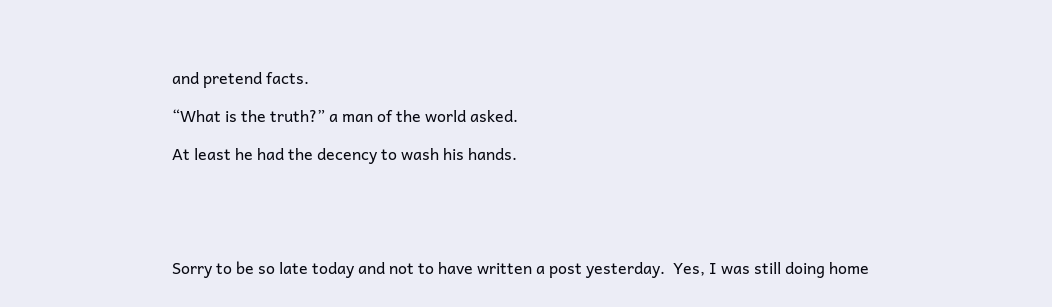and pretend facts.

“What is the truth?” a man of the world asked.

At least he had the decency to wash his hands.





Sorry to be so late today and not to have written a post yesterday.  Yes, I was still doing home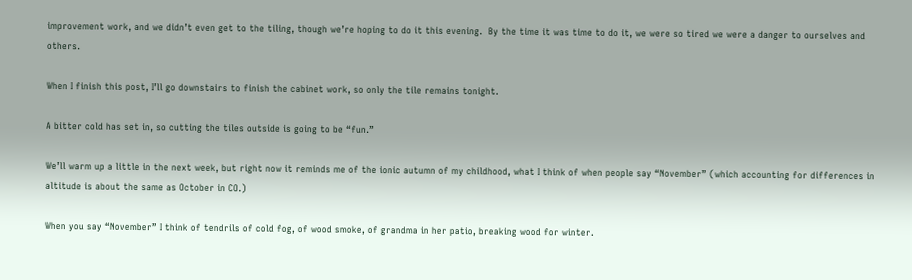improvement work, and we didn’t even get to the tiling, though we’re hoping to do it this evening.  By the time it was time to do it, we were so tired we were a danger to ourselves and others.

When I finish this post, I’ll go downstairs to finish the cabinet work, so only the tile remains tonight.

A bitter cold has set in, so cutting the tiles outside is going to be “fun.”

We’ll warm up a little in the next week, but right now it reminds me of the ionic autumn of my childhood, what I think of when people say “November” (which accounting for differences in altitude is about the same as October in CO.)

When you say “November” I think of tendrils of cold fog, of wood smoke, of grandma in her patio, breaking wood for winter.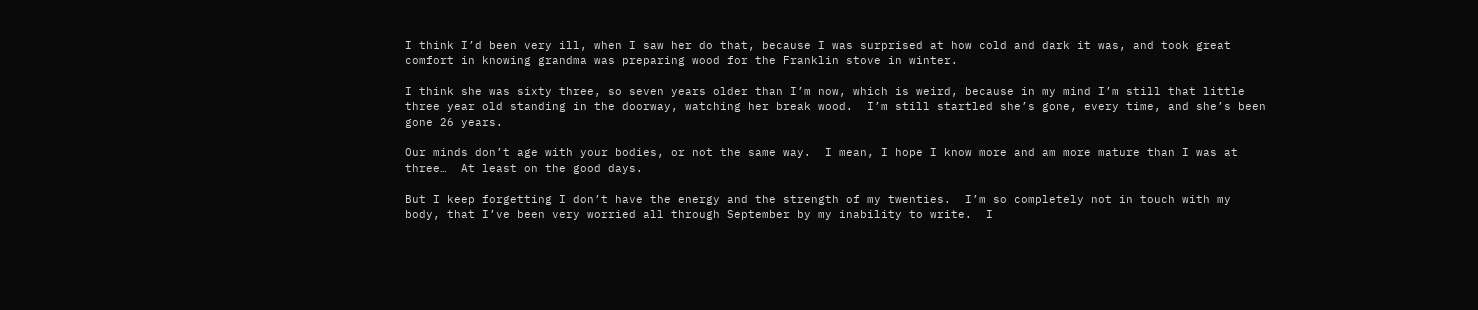I think I’d been very ill, when I saw her do that, because I was surprised at how cold and dark it was, and took great comfort in knowing grandma was preparing wood for the Franklin stove in winter.

I think she was sixty three, so seven years older than I’m now, which is weird, because in my mind I’m still that little three year old standing in the doorway, watching her break wood.  I’m still startled she’s gone, every time, and she’s been gone 26 years.

Our minds don’t age with your bodies, or not the same way.  I mean, I hope I know more and am more mature than I was at three…  At least on the good days.

But I keep forgetting I don’t have the energy and the strength of my twenties.  I’m so completely not in touch with my body, that I’ve been very worried all through September by my inability to write.  I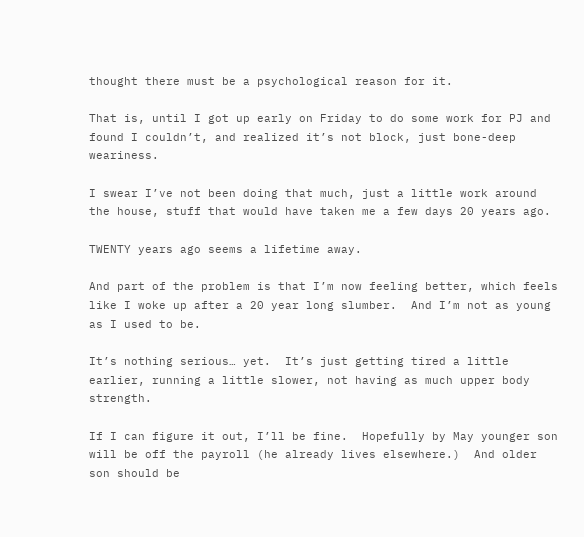thought there must be a psychological reason for it.

That is, until I got up early on Friday to do some work for PJ and found I couldn’t, and realized it’s not block, just bone-deep weariness.

I swear I’ve not been doing that much, just a little work around the house, stuff that would have taken me a few days 20 years ago.

TWENTY years ago seems a lifetime away.

And part of the problem is that I’m now feeling better, which feels like I woke up after a 20 year long slumber.  And I’m not as young as I used to be.

It’s nothing serious… yet.  It’s just getting tired a little earlier, running a little slower, not having as much upper body strength.

If I can figure it out, I’ll be fine.  Hopefully by May younger son will be off the payroll (he already lives elsewhere.)  And older son should be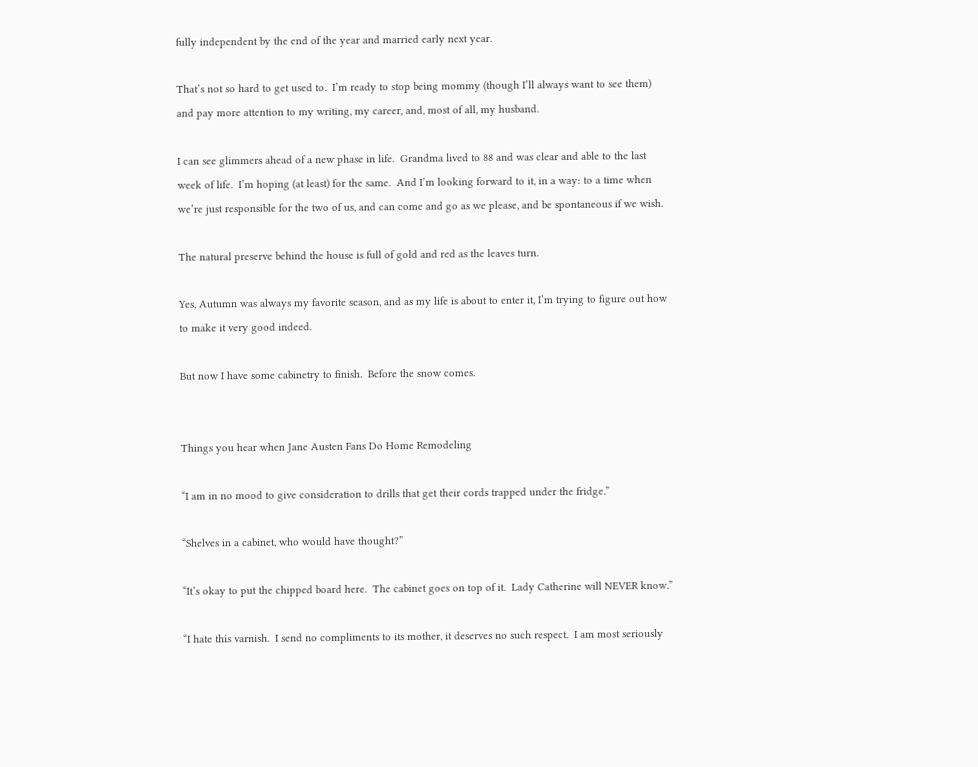fully independent by the end of the year and married early next year.

That’s not so hard to get used to.  I’m ready to stop being mommy (though I’ll always want to see them) and pay more attention to my writing, my career, and, most of all, my husband.

I can see glimmers ahead of a new phase in life.  Grandma lived to 88 and was clear and able to the last week of life.  I’m hoping (at least) for the same.  And I’m looking forward to it, in a way: to a time when we’re just responsible for the two of us, and can come and go as we please, and be spontaneous if we wish.

The natural preserve behind the house is full of gold and red as the leaves turn.

Yes, Autumn was always my favorite season, and as my life is about to enter it, I’m trying to figure out how to make it very good indeed.

But now I have some cabinetry to finish.  Before the snow comes.


Things you hear when Jane Austen Fans Do Home Remodeling

“I am in no mood to give consideration to drills that get their cords trapped under the fridge.”

“Shelves in a cabinet, who would have thought?”

“It’s okay to put the chipped board here.  The cabinet goes on top of it.  Lady Catherine will NEVER know.”

“I hate this varnish.  I send no compliments to its mother, it deserves no such respect.  I am most seriously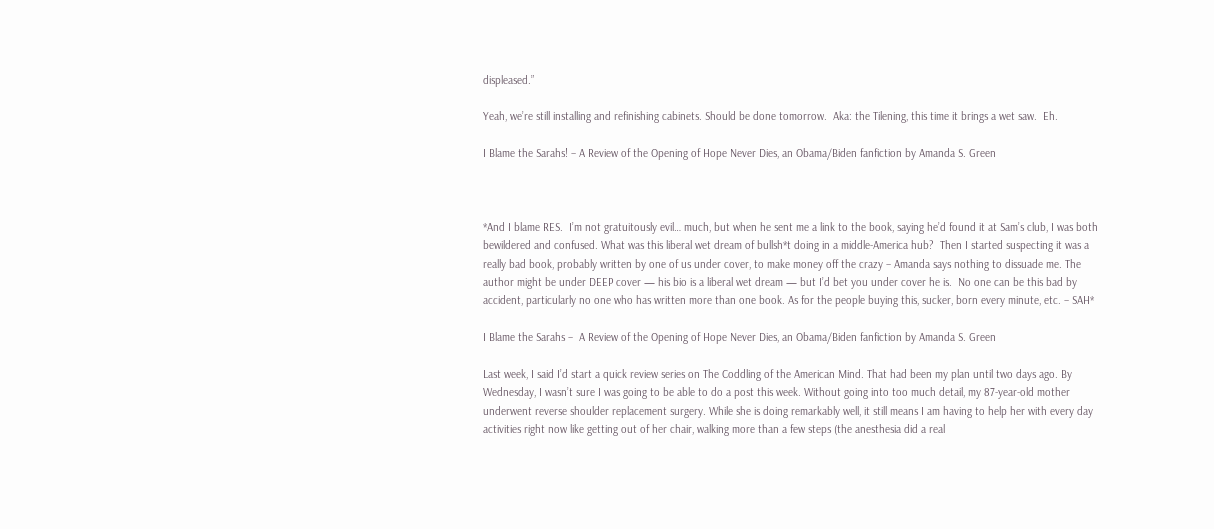displeased.”

Yeah, we’re still installing and refinishing cabinets. Should be done tomorrow.  Aka: the Tilening, this time it brings a wet saw.  Eh.

I Blame the Sarahs! – A Review of the Opening of Hope Never Dies, an Obama/Biden fanfiction by Amanda S. Green



*And I blame RES.  I’m not gratuitously evil… much, but when he sent me a link to the book, saying he’d found it at Sam’s club, I was both bewildered and confused. What was this liberal wet dream of bullsh*t doing in a middle-America hub?  Then I started suspecting it was a really bad book, probably written by one of us under cover, to make money off the crazy – Amanda says nothing to dissuade me. The author might be under DEEP cover — his bio is a liberal wet dream — but I’d bet you under cover he is.  No one can be this bad by accident, particularly no one who has written more than one book. As for the people buying this, sucker, born every minute, etc. – SAH*

I Blame the Sarahs –  A Review of the Opening of Hope Never Dies, an Obama/Biden fanfiction by Amanda S. Green

Last week, I said I’d start a quick review series on The Coddling of the American Mind. That had been my plan until two days ago. By Wednesday, I wasn’t sure I was going to be able to do a post this week. Without going into too much detail, my 87-year-old mother underwent reverse shoulder replacement surgery. While she is doing remarkably well, it still means I am having to help her with every day activities right now like getting out of her chair, walking more than a few steps (the anesthesia did a real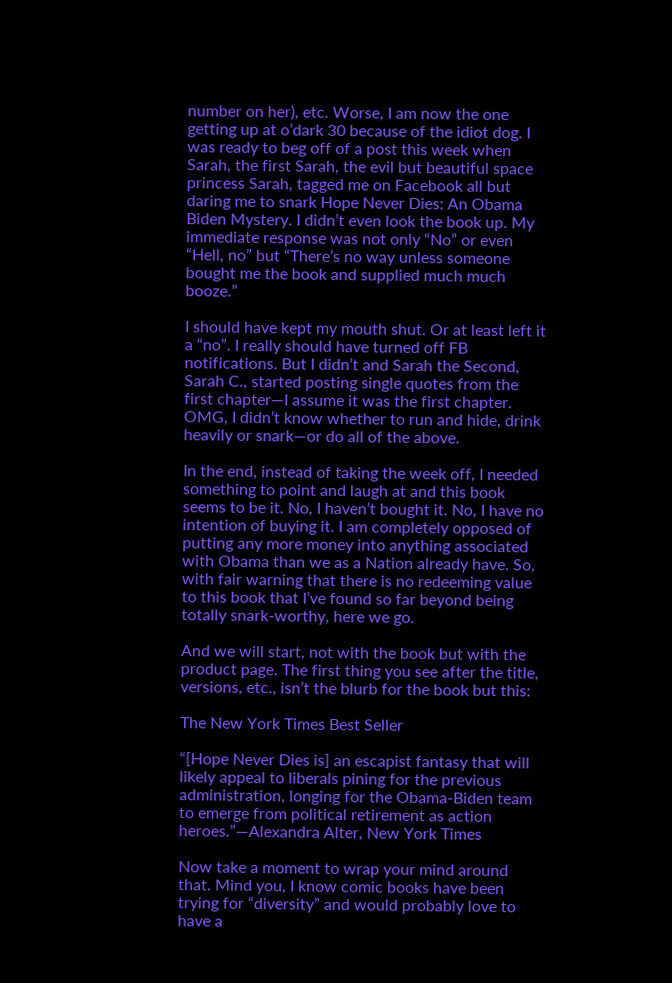number on her), etc. Worse, I am now the one getting up at o’dark 30 because of the idiot dog. I was ready to beg off of a post this week when Sarah, the first Sarah, the evil but beautiful space princess Sarah, tagged me on Facebook all but daring me to snark Hope Never Dies: An Obama Biden Mystery. I didn’t even look the book up. My immediate response was not only “No” or even “Hell, no” but “There’s no way unless someone bought me the book and supplied much much booze.”

I should have kept my mouth shut. Or at least left it a “no”. I really should have turned off FB notifications. But I didn’t and Sarah the Second, Sarah C., started posting single quotes from the first chapter—I assume it was the first chapter. OMG, I didn’t know whether to run and hide, drink heavily or snark—or do all of the above.

In the end, instead of taking the week off, I needed something to point and laugh at and this book seems to be it. No, I haven’t bought it. No, I have no intention of buying it. I am completely opposed of putting any more money into anything associated with Obama than we as a Nation already have. So, with fair warning that there is no redeeming value to this book that I’ve found so far beyond being totally snark-worthy, here we go.

And we will start, not with the book but with the product page. The first thing you see after the title, versions, etc., isn’t the blurb for the book but this:

The New York Times Best Seller

“[Hope Never Dies is] an escapist fantasy that will likely appeal to liberals pining for the previous administration, longing for the Obama-Biden team to emerge from political retirement as action heroes.”—Alexandra Alter, New York Times

Now take a moment to wrap your mind around that. Mind you, I know comic books have been trying for “diversity” and would probably love to have a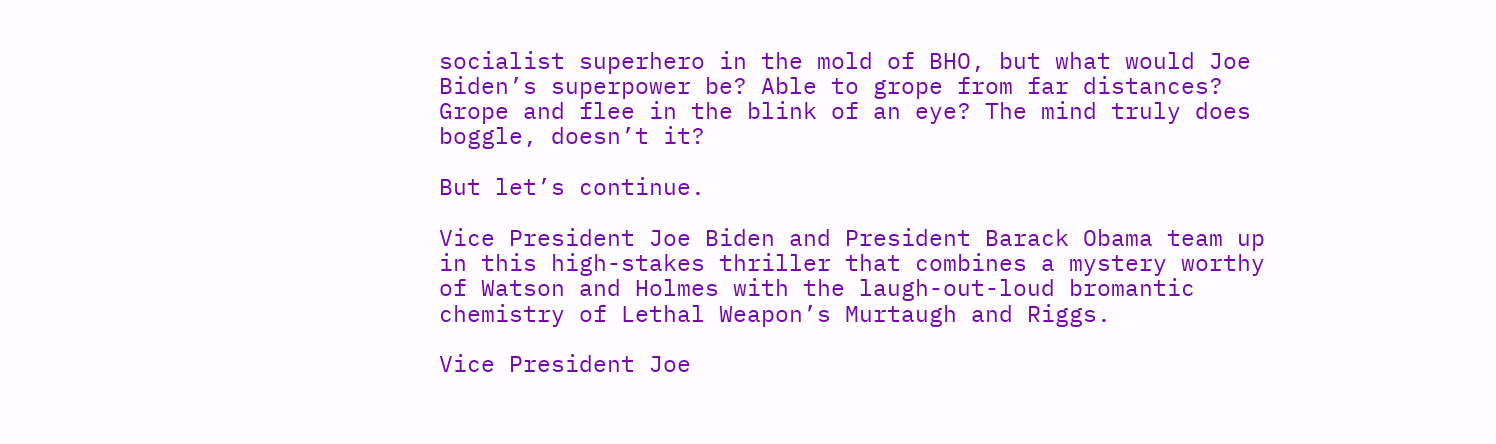socialist superhero in the mold of BHO, but what would Joe Biden’s superpower be? Able to grope from far distances? Grope and flee in the blink of an eye? The mind truly does boggle, doesn’t it?

But let’s continue.

Vice President Joe Biden and President Barack Obama team up in this high-stakes thriller that combines a mystery worthy of Watson and Holmes with the laugh-out-loud bromantic chemistry of Lethal Weapon’s Murtaugh and Riggs.

Vice President Joe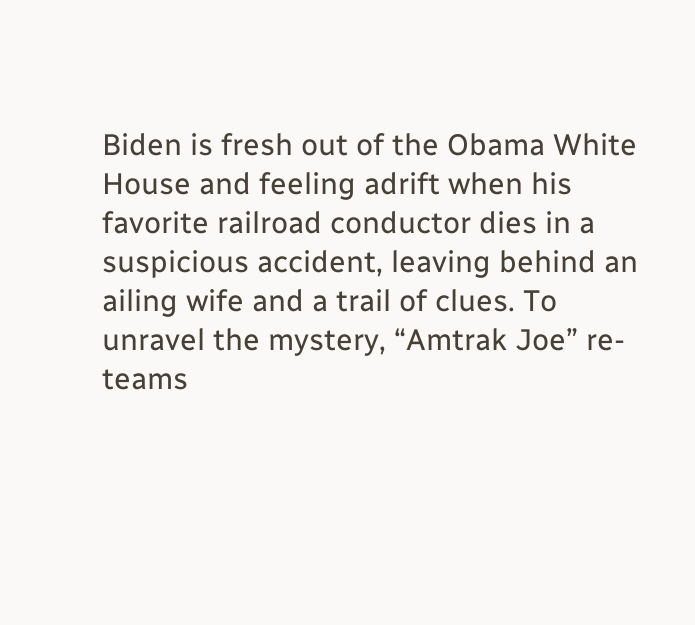Biden is fresh out of the Obama White House and feeling adrift when his favorite railroad conductor dies in a suspicious accident, leaving behind an ailing wife and a trail of clues. To unravel the mystery, “Amtrak Joe” re-teams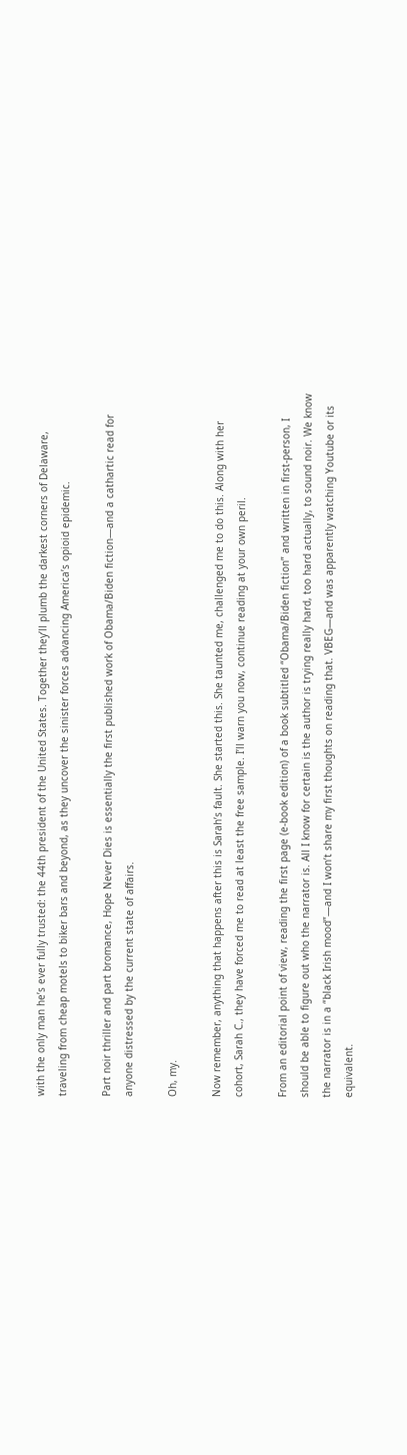with the only man he’s ever fully trusted: the 44th president of the United States. Together they’ll plumb the darkest corners of Delaware, traveling from cheap motels to biker bars and beyond, as they uncover the sinister forces advancing America’s opioid epidemic.

Part noir thriller and part bromance, Hope Never Dies is essentially the first published work of Obama/Biden fiction—and a cathartic read for anyone distressed by the current state of affairs.

Oh, my.

Now remember, anything that happens after this is Sarah’s fault. She started this. She taunted me, challenged me to do this. Along with her cohort, Sarah C., they have forced me to read at least the free sample. I’ll warn you now, continue reading at your own peril.

From an editorial point of view, reading the first page (e-book edition) of a book subtitled “Obama/Biden fiction” and written in first-person, I should be able to figure out who the narrator is. All I know for certain is the author is trying really hard, too hard actually, to sound noir. We know the narrator is in a “black Irish mood”—and I won’t share my first thoughts on reading that. VBEG—and was apparently watching Youtube or its equivalent.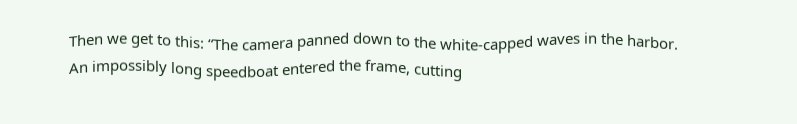Then we get to this: “The camera panned down to the white-capped waves in the harbor. An impossibly long speedboat entered the frame, cutting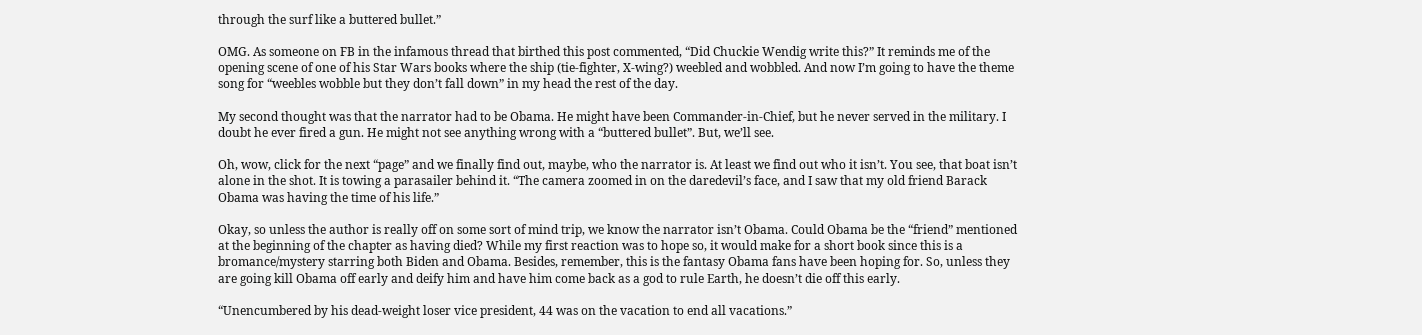through the surf like a buttered bullet.”

OMG. As someone on FB in the infamous thread that birthed this post commented, “Did Chuckie Wendig write this?” It reminds me of the opening scene of one of his Star Wars books where the ship (tie-fighter, X-wing?) weebled and wobbled. And now I’m going to have the theme song for “weebles wobble but they don’t fall down” in my head the rest of the day.

My second thought was that the narrator had to be Obama. He might have been Commander-in-Chief, but he never served in the military. I doubt he ever fired a gun. He might not see anything wrong with a “buttered bullet”. But, we’ll see.

Oh, wow, click for the next “page” and we finally find out, maybe, who the narrator is. At least we find out who it isn’t. You see, that boat isn’t alone in the shot. It is towing a parasailer behind it. “The camera zoomed in on the daredevil’s face, and I saw that my old friend Barack Obama was having the time of his life.”

Okay, so unless the author is really off on some sort of mind trip, we know the narrator isn’t Obama. Could Obama be the “friend” mentioned at the beginning of the chapter as having died? While my first reaction was to hope so, it would make for a short book since this is a bromance/mystery starring both Biden and Obama. Besides, remember, this is the fantasy Obama fans have been hoping for. So, unless they are going kill Obama off early and deify him and have him come back as a god to rule Earth, he doesn’t die off this early.

“Unencumbered by his dead-weight loser vice president, 44 was on the vacation to end all vacations.”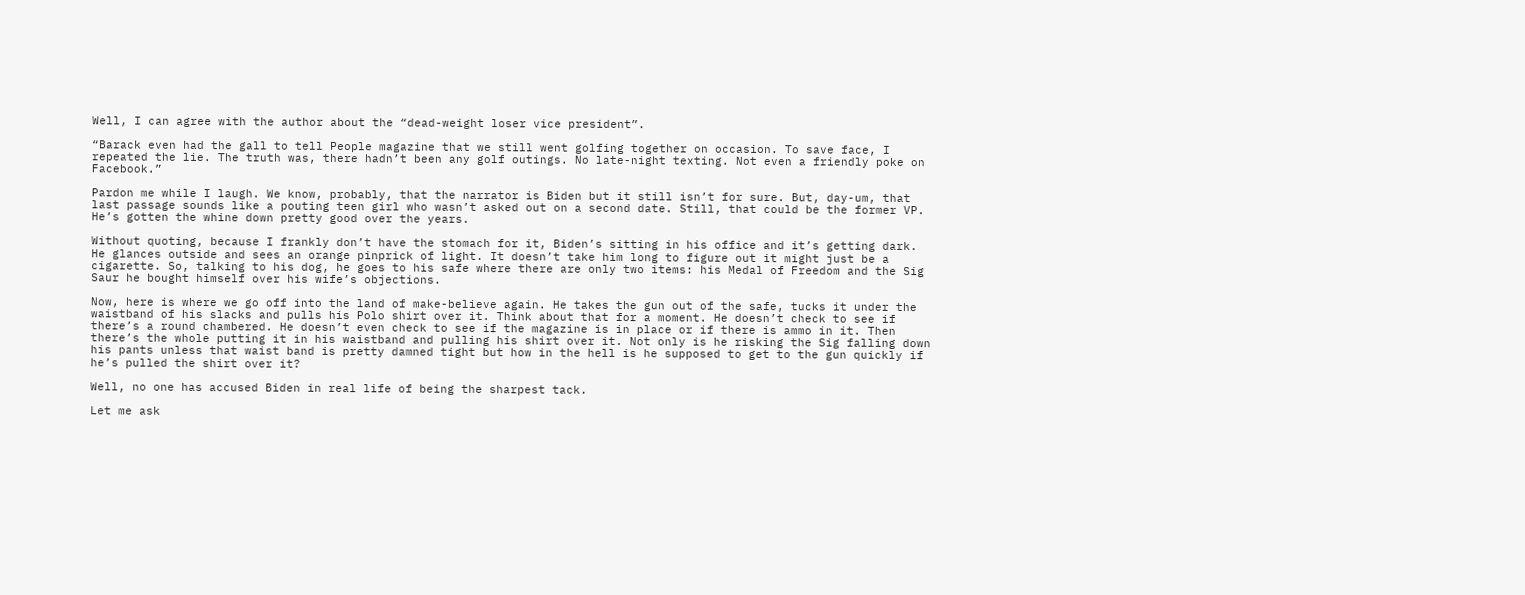Well, I can agree with the author about the “dead-weight loser vice president”.

“Barack even had the gall to tell People magazine that we still went golfing together on occasion. To save face, I repeated the lie. The truth was, there hadn’t been any golf outings. No late-night texting. Not even a friendly poke on Facebook.”

Pardon me while I laugh. We know, probably, that the narrator is Biden but it still isn’t for sure. But, day-um, that last passage sounds like a pouting teen girl who wasn’t asked out on a second date. Still, that could be the former VP. He’s gotten the whine down pretty good over the years.

Without quoting, because I frankly don’t have the stomach for it, Biden’s sitting in his office and it’s getting dark. He glances outside and sees an orange pinprick of light. It doesn’t take him long to figure out it might just be a cigarette. So, talking to his dog, he goes to his safe where there are only two items: his Medal of Freedom and the Sig Saur he bought himself over his wife’s objections.

Now, here is where we go off into the land of make-believe again. He takes the gun out of the safe, tucks it under the waistband of his slacks and pulls his Polo shirt over it. Think about that for a moment. He doesn’t check to see if there’s a round chambered. He doesn’t even check to see if the magazine is in place or if there is ammo in it. Then there’s the whole putting it in his waistband and pulling his shirt over it. Not only is he risking the Sig falling down his pants unless that waist band is pretty damned tight but how in the hell is he supposed to get to the gun quickly if he’s pulled the shirt over it?

Well, no one has accused Biden in real life of being the sharpest tack.

Let me ask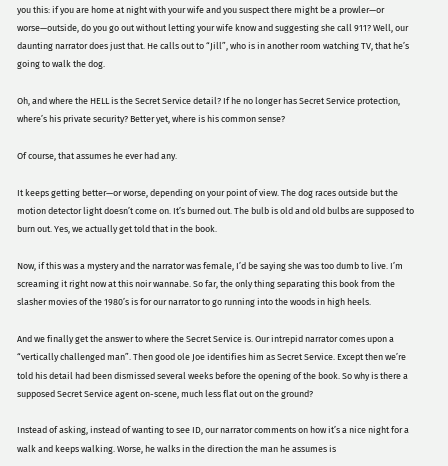you this: if you are home at night with your wife and you suspect there might be a prowler—or worse—outside, do you go out without letting your wife know and suggesting she call 911? Well, our daunting narrator does just that. He calls out to “Jill”, who is in another room watching TV, that he’s going to walk the dog.

Oh, and where the HELL is the Secret Service detail? If he no longer has Secret Service protection, where’s his private security? Better yet, where is his common sense?

Of course, that assumes he ever had any.

It keeps getting better—or worse, depending on your point of view. The dog races outside but the motion detector light doesn’t come on. It’s burned out. The bulb is old and old bulbs are supposed to burn out. Yes, we actually get told that in the book.

Now, if this was a mystery and the narrator was female, I’d be saying she was too dumb to live. I’m screaming it right now at this noir wannabe. So far, the only thing separating this book from the slasher movies of the 1980’s is for our narrator to go running into the woods in high heels.

And we finally get the answer to where the Secret Service is. Our intrepid narrator comes upon a “vertically challenged man”. Then good ole Joe identifies him as Secret Service. Except then we’re told his detail had been dismissed several weeks before the opening of the book. So why is there a supposed Secret Service agent on-scene, much less flat out on the ground?

Instead of asking, instead of wanting to see ID, our narrator comments on how it’s a nice night for a walk and keeps walking. Worse, he walks in the direction the man he assumes is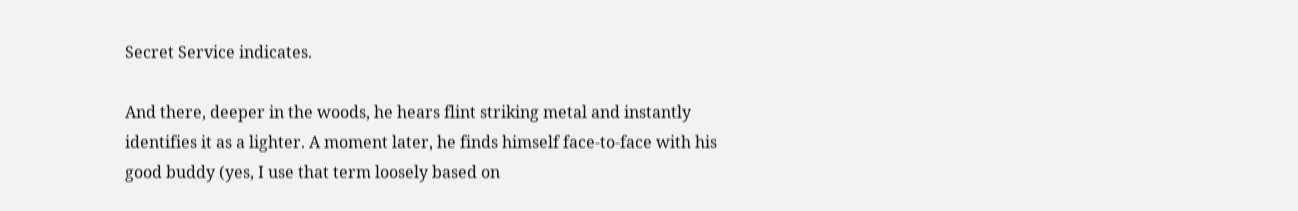Secret Service indicates.

And there, deeper in the woods, he hears flint striking metal and instantly identifies it as a lighter. A moment later, he finds himself face-to-face with his good buddy (yes, I use that term loosely based on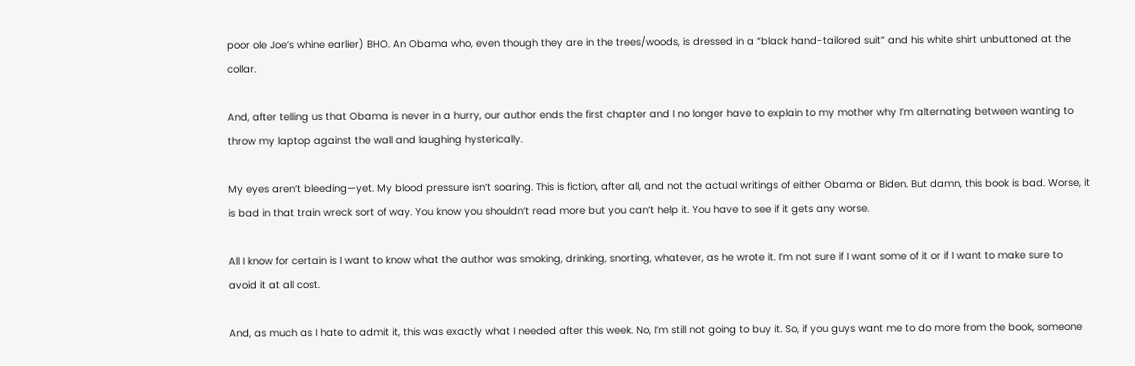poor ole Joe’s whine earlier) BHO. An Obama who, even though they are in the trees/woods, is dressed in a “black hand-tailored suit” and his white shirt unbuttoned at the collar.

And, after telling us that Obama is never in a hurry, our author ends the first chapter and I no longer have to explain to my mother why I’m alternating between wanting to throw my laptop against the wall and laughing hysterically.

My eyes aren’t bleeding—yet. My blood pressure isn’t soaring. This is fiction, after all, and not the actual writings of either Obama or Biden. But damn, this book is bad. Worse, it is bad in that train wreck sort of way. You know you shouldn’t read more but you can’t help it. You have to see if it gets any worse.

All I know for certain is I want to know what the author was smoking, drinking, snorting, whatever, as he wrote it. I’m not sure if I want some of it or if I want to make sure to avoid it at all cost.

And, as much as I hate to admit it, this was exactly what I needed after this week. No, I’m still not going to buy it. So, if you guys want me to do more from the book, someone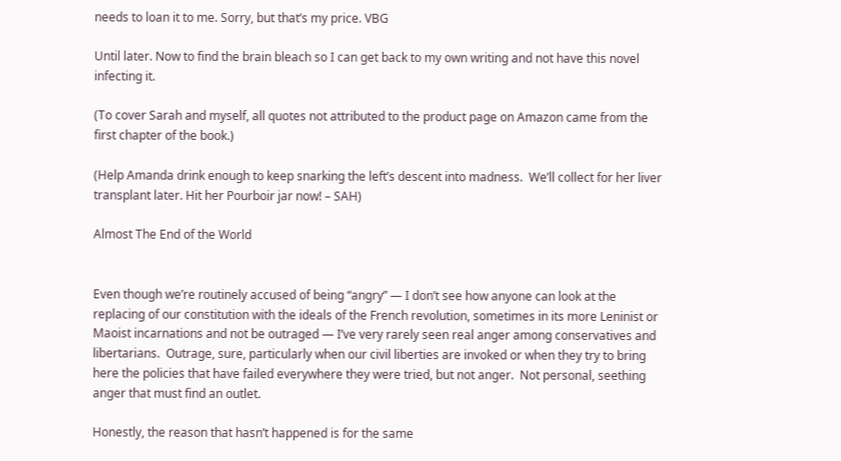needs to loan it to me. Sorry, but that’s my price. VBG

Until later. Now to find the brain bleach so I can get back to my own writing and not have this novel infecting it.

(To cover Sarah and myself, all quotes not attributed to the product page on Amazon came from the first chapter of the book.)

(Help Amanda drink enough to keep snarking the left’s descent into madness.  We’ll collect for her liver transplant later. Hit her Pourboir jar now! – SAH)

Almost The End of the World


Even though we’re routinely accused of being “angry” — I don’t see how anyone can look at the replacing of our constitution with the ideals of the French revolution, sometimes in its more Leninist or Maoist incarnations and not be outraged — I’ve very rarely seen real anger among conservatives and libertarians.  Outrage, sure, particularly when our civil liberties are invoked or when they try to bring here the policies that have failed everywhere they were tried, but not anger.  Not personal, seething anger that must find an outlet.

Honestly, the reason that hasn’t happened is for the same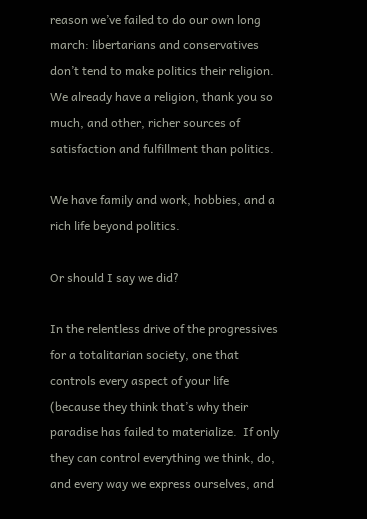reason we’ve failed to do our own long march: libertarians and conservatives don’t tend to make politics their religion.  We already have a religion, thank you so much, and other, richer sources of satisfaction and fulfillment than politics.

We have family and work, hobbies, and a rich life beyond politics.

Or should I say we did?

In the relentless drive of the progressives for a totalitarian society, one that controls every aspect of your life (because they think that’s why their paradise has failed to materialize.  If only they can control everything we think, do, and every way we express ourselves, and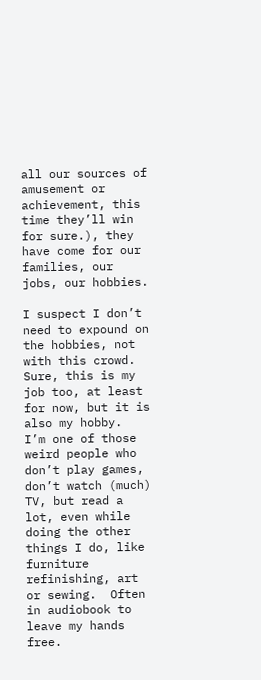all our sources of amusement or achievement, this time they’ll win for sure.), they have come for our families, our jobs, our hobbies.

I suspect I don’t need to expound on the hobbies, not with this crowd.  Sure, this is my job too, at least for now, but it is also my hobby.  I’m one of those weird people who don’t play games, don’t watch (much) TV, but read a lot, even while doing the other things I do, like furniture refinishing, art or sewing.  Often in audiobook to leave my hands free.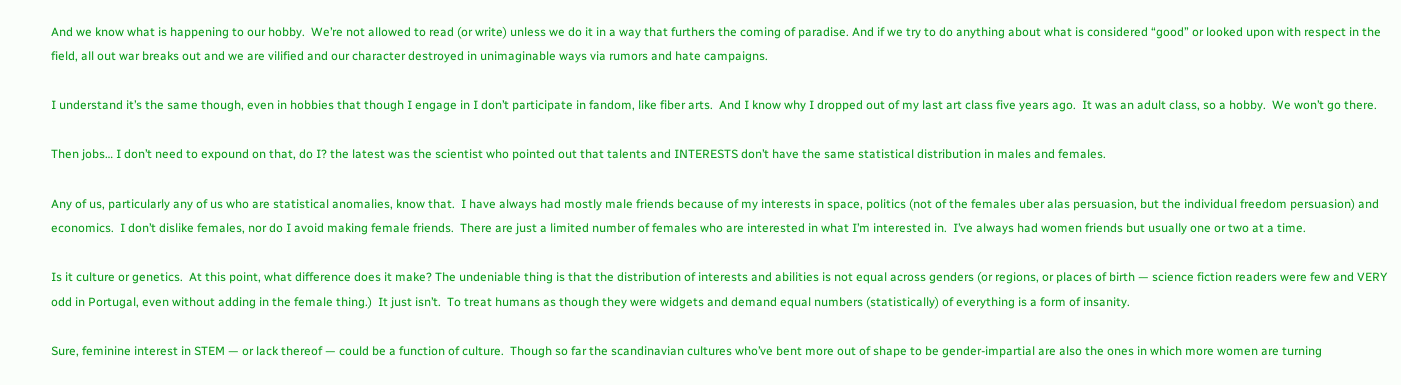And we know what is happening to our hobby.  We’re not allowed to read (or write) unless we do it in a way that furthers the coming of paradise. And if we try to do anything about what is considered “good” or looked upon with respect in the field, all out war breaks out and we are vilified and our character destroyed in unimaginable ways via rumors and hate campaigns.

I understand it’s the same though, even in hobbies that though I engage in I don’t participate in fandom, like fiber arts.  And I know why I dropped out of my last art class five years ago.  It was an adult class, so a hobby.  We won’t go there.

Then jobs… I don’t need to expound on that, do I? the latest was the scientist who pointed out that talents and INTERESTS don’t have the same statistical distribution in males and females.

Any of us, particularly any of us who are statistical anomalies, know that.  I have always had mostly male friends because of my interests in space, politics (not of the females uber alas persuasion, but the individual freedom persuasion) and economics.  I don’t dislike females, nor do I avoid making female friends.  There are just a limited number of females who are interested in what I’m interested in.  I’ve always had women friends but usually one or two at a time.

Is it culture or genetics.  At this point, what difference does it make? The undeniable thing is that the distribution of interests and abilities is not equal across genders (or regions, or places of birth — science fiction readers were few and VERY odd in Portugal, even without adding in the female thing.)  It just isn’t.  To treat humans as though they were widgets and demand equal numbers (statistically) of everything is a form of insanity.

Sure, feminine interest in STEM — or lack thereof — could be a function of culture.  Though so far the scandinavian cultures who’ve bent more out of shape to be gender-impartial are also the ones in which more women are turning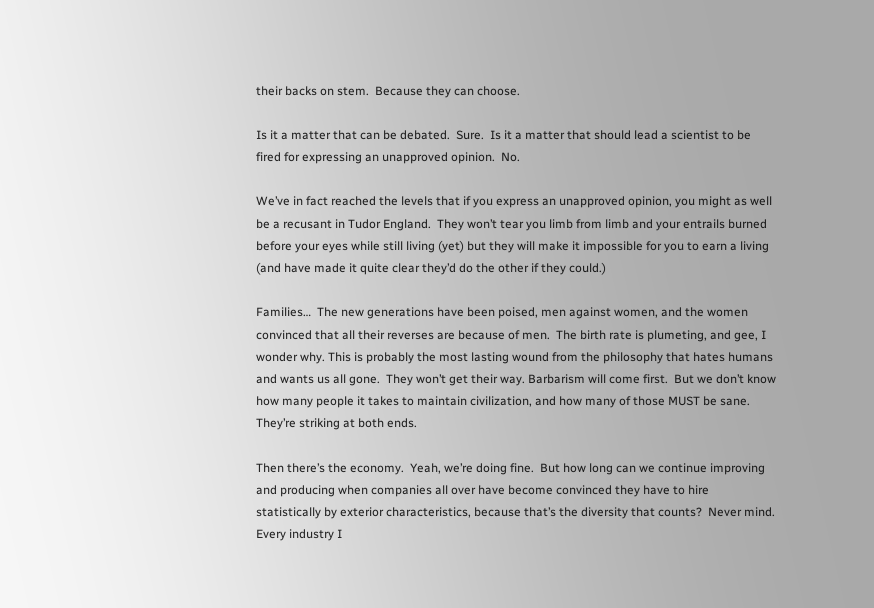their backs on stem.  Because they can choose.

Is it a matter that can be debated.  Sure.  Is it a matter that should lead a scientist to be fired for expressing an unapproved opinion.  No.

We’ve in fact reached the levels that if you express an unapproved opinion, you might as well be a recusant in Tudor England.  They won’t tear you limb from limb and your entrails burned before your eyes while still living (yet) but they will make it impossible for you to earn a living (and have made it quite clear they’d do the other if they could.)

Families…  The new generations have been poised, men against women, and the women convinced that all their reverses are because of men.  The birth rate is plumeting, and gee, I wonder why. This is probably the most lasting wound from the philosophy that hates humans and wants us all gone.  They won’t get their way. Barbarism will come first.  But we don’t know how many people it takes to maintain civilization, and how many of those MUST be sane. They’re striking at both ends.

Then there’s the economy.  Yeah, we’re doing fine.  But how long can we continue improving and producing when companies all over have become convinced they have to hire statistically by exterior characteristics, because that’s the diversity that counts?  Never mind.  Every industry I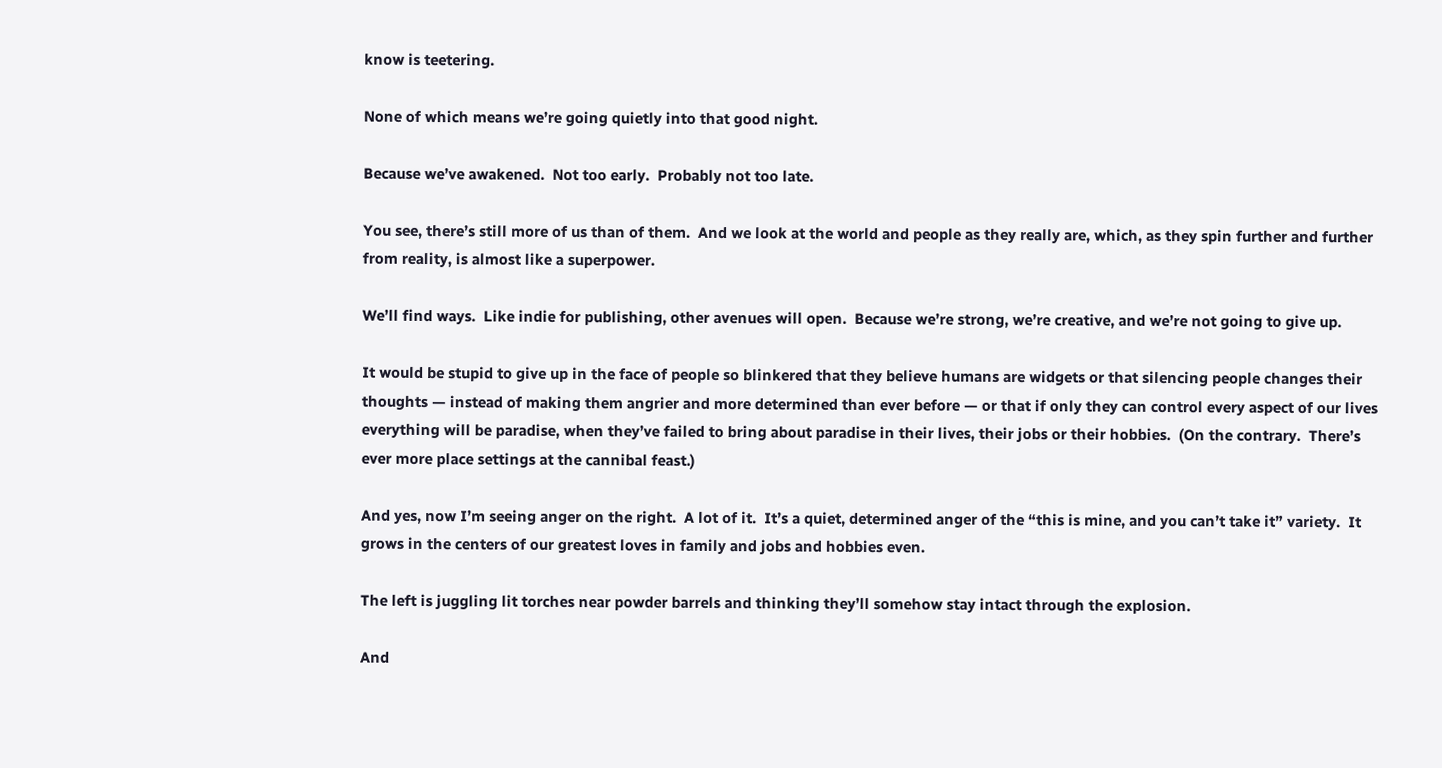know is teetering.

None of which means we’re going quietly into that good night.

Because we’ve awakened.  Not too early.  Probably not too late.

You see, there’s still more of us than of them.  And we look at the world and people as they really are, which, as they spin further and further from reality, is almost like a superpower.

We’ll find ways.  Like indie for publishing, other avenues will open.  Because we’re strong, we’re creative, and we’re not going to give up.

It would be stupid to give up in the face of people so blinkered that they believe humans are widgets or that silencing people changes their thoughts — instead of making them angrier and more determined than ever before — or that if only they can control every aspect of our lives everything will be paradise, when they’ve failed to bring about paradise in their lives, their jobs or their hobbies.  (On the contrary.  There’s ever more place settings at the cannibal feast.)

And yes, now I’m seeing anger on the right.  A lot of it.  It’s a quiet, determined anger of the “this is mine, and you can’t take it” variety.  It grows in the centers of our greatest loves in family and jobs and hobbies even.

The left is juggling lit torches near powder barrels and thinking they’ll somehow stay intact through the explosion.

And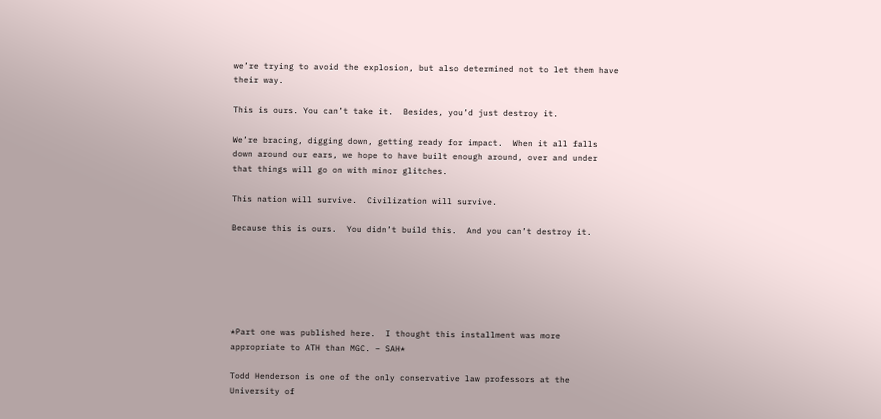we’re trying to avoid the explosion, but also determined not to let them have their way.

This is ours. You can’t take it.  Besides, you’d just destroy it.

We’re bracing, digging down, getting ready for impact.  When it all falls down around our ears, we hope to have built enough around, over and under that things will go on with minor glitches.

This nation will survive.  Civilization will survive.

Because this is ours.  You didn’t build this.  And you can’t destroy it.






*Part one was published here.  I thought this installment was more appropriate to ATH than MGC. – SAH*

Todd Henderson is one of the only conservative law professors at the University of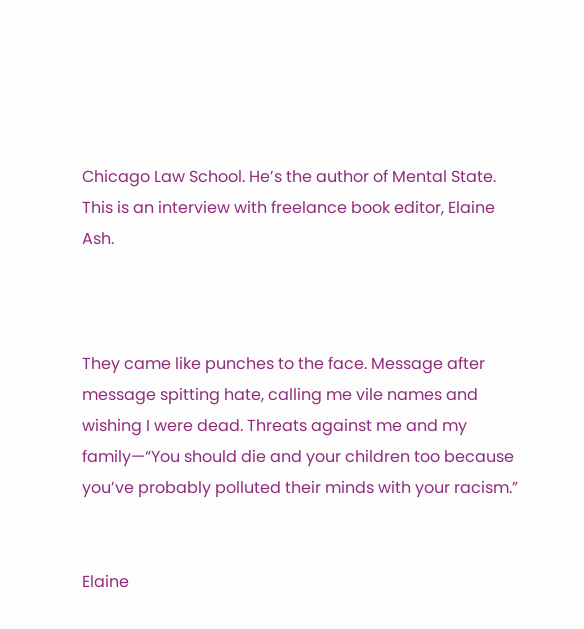Chicago Law School. He’s the author of Mental State. This is an interview with freelance book editor, Elaine Ash.



They came like punches to the face. Message after message spitting hate, calling me vile names and wishing I were dead. Threats against me and my family—“You should die and your children too because you’ve probably polluted their minds with your racism.”


Elaine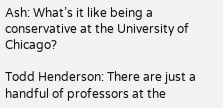Ash: What’s it like being a conservative at the University of Chicago?

Todd Henderson: There are just a handful of professors at the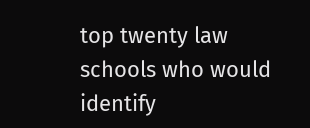top twenty law schools who would identify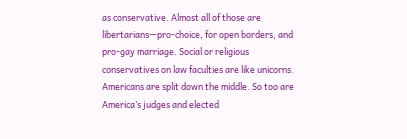as conservative. Almost all of those are libertarians—pro-choice, for open borders, and pro-gay marriage. Social or religious conservatives on law faculties are like unicorns. Americans are split down the middle. So too are America’s judges and elected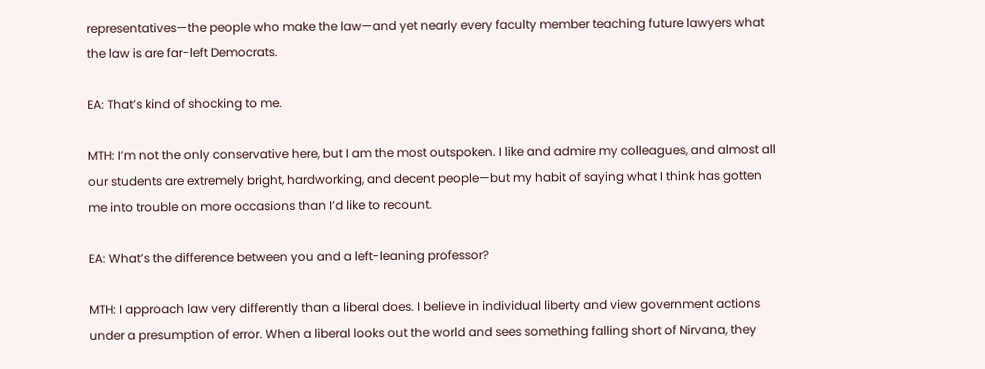representatives—the people who make the law—and yet nearly every faculty member teaching future lawyers what the law is are far-left Democrats.

EA: That’s kind of shocking to me.

MTH: I’m not the only conservative here, but I am the most outspoken. I like and admire my colleagues, and almost all our students are extremely bright, hardworking, and decent people—but my habit of saying what I think has gotten me into trouble on more occasions than I’d like to recount.

EA: What’s the difference between you and a left-leaning professor?

MTH: I approach law very differently than a liberal does. I believe in individual liberty and view government actions under a presumption of error. When a liberal looks out the world and sees something falling short of Nirvana, they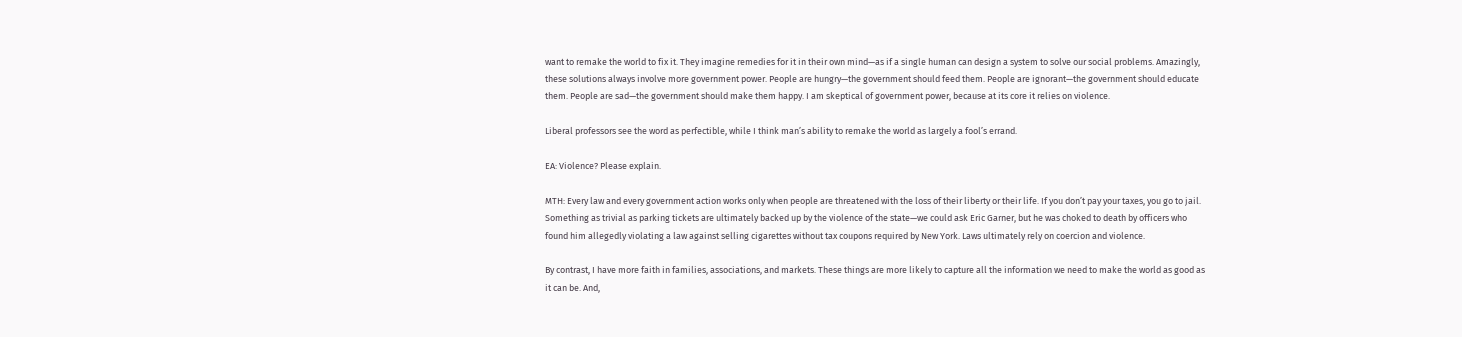want to remake the world to fix it. They imagine remedies for it in their own mind—as if a single human can design a system to solve our social problems. Amazingly, these solutions always involve more government power. People are hungry—the government should feed them. People are ignorant—the government should educate them. People are sad—the government should make them happy. I am skeptical of government power, because at its core it relies on violence.

Liberal professors see the word as perfectible, while I think man’s ability to remake the world as largely a fool’s errand.

EA: Violence? Please explain.

MTH: Every law and every government action works only when people are threatened with the loss of their liberty or their life. If you don’t pay your taxes, you go to jail. Something as trivial as parking tickets are ultimately backed up by the violence of the state—we could ask Eric Garner, but he was choked to death by officers who found him allegedly violating a law against selling cigarettes without tax coupons required by New York. Laws ultimately rely on coercion and violence.

By contrast, I have more faith in families, associations, and markets. These things are more likely to capture all the information we need to make the world as good as it can be. And,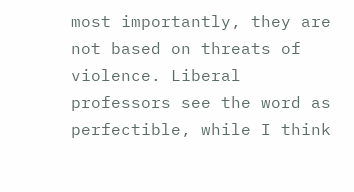most importantly, they are not based on threats of violence. Liberal professors see the word as perfectible, while I think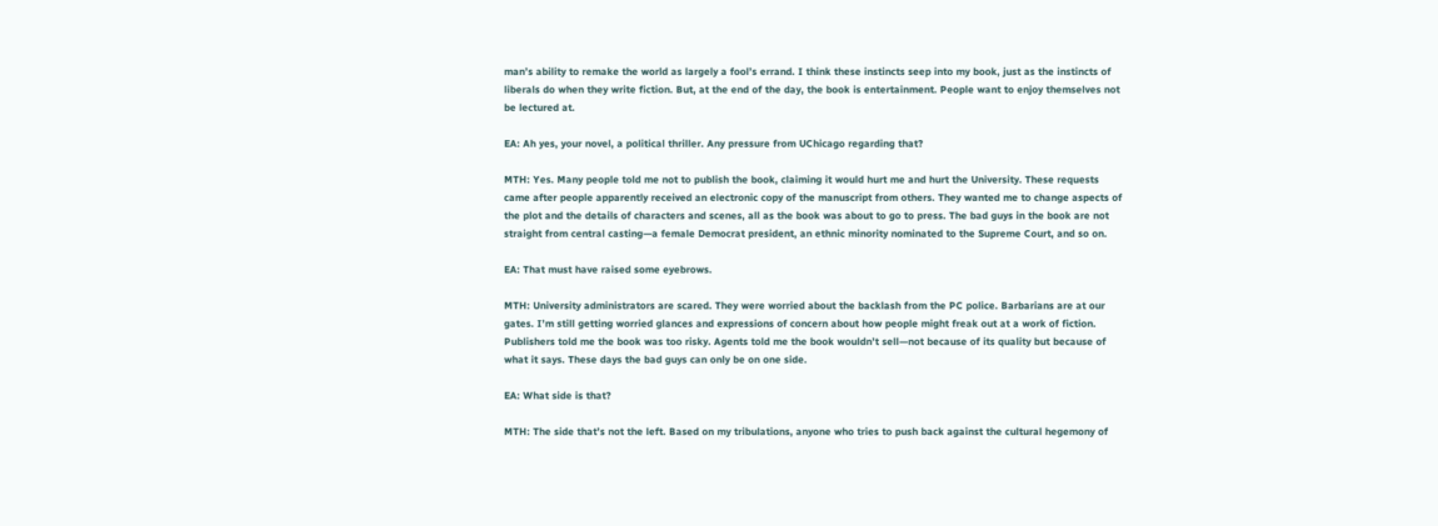man’s ability to remake the world as largely a fool’s errand. I think these instincts seep into my book, just as the instincts of liberals do when they write fiction. But, at the end of the day, the book is entertainment. People want to enjoy themselves not be lectured at.

EA: Ah yes, your novel, a political thriller. Any pressure from UChicago regarding that?

MTH: Yes. Many people told me not to publish the book, claiming it would hurt me and hurt the University. These requests came after people apparently received an electronic copy of the manuscript from others. They wanted me to change aspects of the plot and the details of characters and scenes, all as the book was about to go to press. The bad guys in the book are not straight from central casting—a female Democrat president, an ethnic minority nominated to the Supreme Court, and so on.

EA: That must have raised some eyebrows.

MTH: University administrators are scared. They were worried about the backlash from the PC police. Barbarians are at our gates. I’m still getting worried glances and expressions of concern about how people might freak out at a work of fiction. Publishers told me the book was too risky. Agents told me the book wouldn’t sell—not because of its quality but because of what it says. These days the bad guys can only be on one side.

EA: What side is that?

MTH: The side that’s not the left. Based on my tribulations, anyone who tries to push back against the cultural hegemony of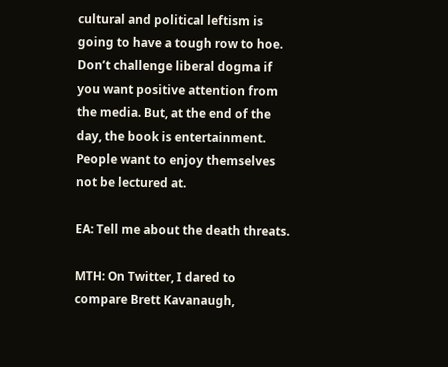cultural and political leftism is going to have a tough row to hoe.  Don’t challenge liberal dogma if you want positive attention from the media. But, at the end of the day, the book is entertainment. People want to enjoy themselves not be lectured at.

EA: Tell me about the death threats.

MTH: On Twitter, I dared to compare Brett Kavanaugh,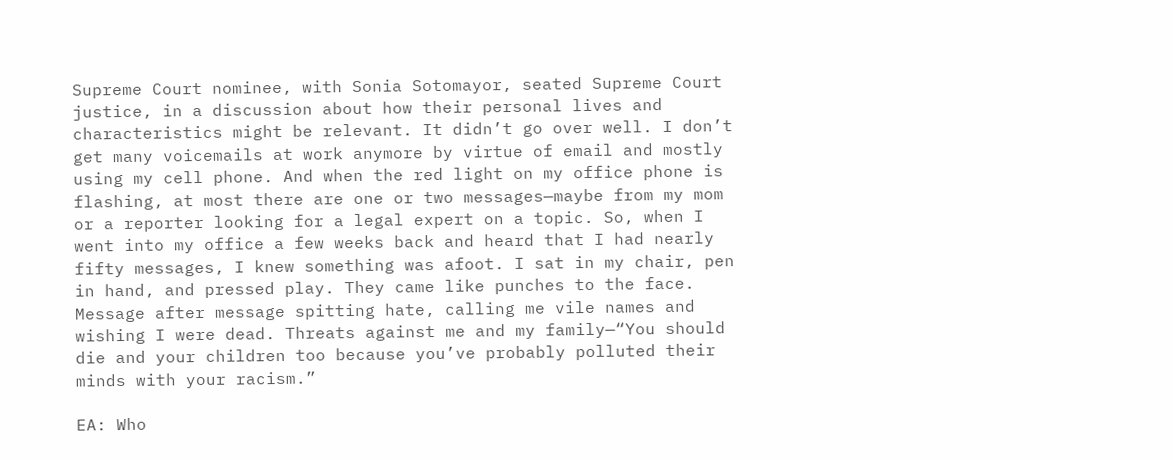Supreme Court nominee, with Sonia Sotomayor, seated Supreme Court justice, in a discussion about how their personal lives and characteristics might be relevant. It didn’t go over well. I don’t get many voicemails at work anymore by virtue of email and mostly using my cell phone. And when the red light on my office phone is flashing, at most there are one or two messages—maybe from my mom or a reporter looking for a legal expert on a topic. So, when I went into my office a few weeks back and heard that I had nearly fifty messages, I knew something was afoot. I sat in my chair, pen in hand, and pressed play. They came like punches to the face. Message after message spitting hate, calling me vile names and wishing I were dead. Threats against me and my family—“You should die and your children too because you’ve probably polluted their minds with your racism.”

EA: Who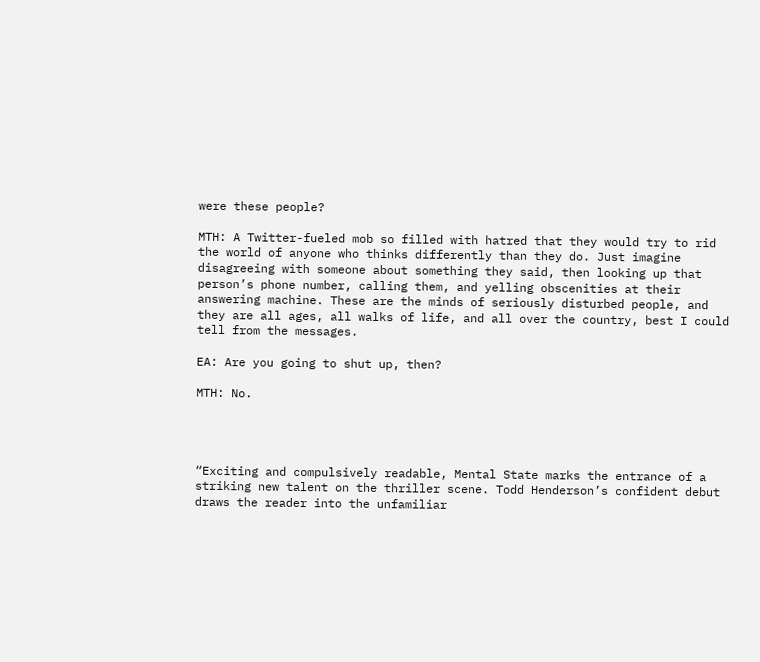were these people?

MTH: A Twitter-fueled mob so filled with hatred that they would try to rid the world of anyone who thinks differently than they do. Just imagine disagreeing with someone about something they said, then looking up that person’s phone number, calling them, and yelling obscenities at their answering machine. These are the minds of seriously disturbed people, and they are all ages, all walks of life, and all over the country, best I could tell from the messages.

EA: Are you going to shut up, then?

MTH: No.




“Exciting and compulsively readable, Mental State marks the entrance of a striking new talent on the thriller scene. Todd Henderson’s confident debut draws the reader into the unfamiliar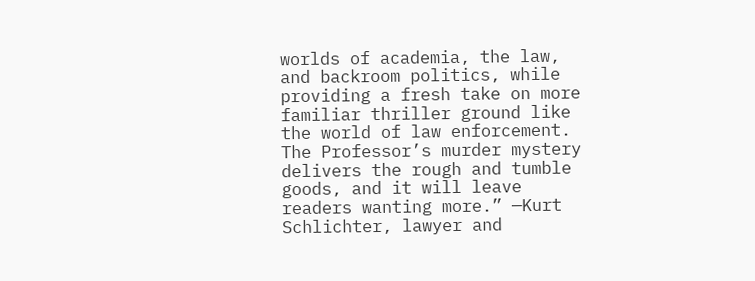worlds of academia, the law, and backroom politics, while providing a fresh take on more familiar thriller ground like the world of law enforcement. The Professor’s murder mystery delivers the rough and tumble goods, and it will leave readers wanting more.” —Kurt Schlichter, lawyer and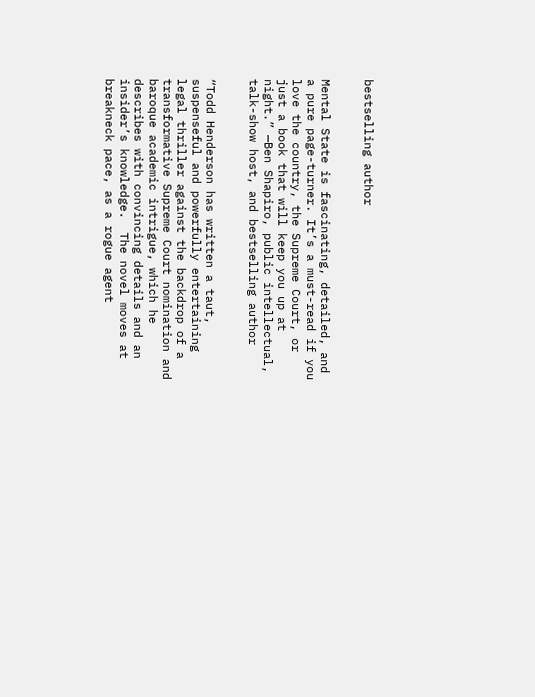bestselling author


Mental State is fascinating, detailed, and a pure page-turner. It’s a must-read if you love the country, the Supreme Court, or just a book that will keep you up at night.” —Ben Shapiro, public intellectual, talk-show host, and bestselling author


“Todd Henderson has written a taut, suspenseful and powerfully entertaining legal thriller against the backdrop of a transformative Supreme Court nomination and baroque academic intrigue, which he describes with convincing details and an insider’s knowledge.  The novel moves at breakneck pace, as a rogue agent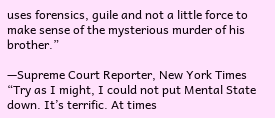uses forensics, guile and not a little force to make sense of the mysterious murder of his brother.”

—Supreme Court Reporter, New York Times
“Try as I might, I could not put Mental State down. It’s terrific. At times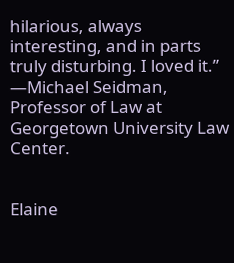hilarious, always interesting, and in parts truly disturbing. I loved it.” —Michael Seidman, Professor of Law at Georgetown University Law Center.


Elaine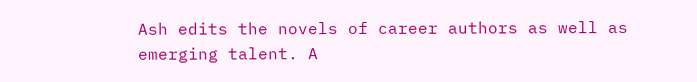Ash edits the novels of career authors as well as emerging talent. A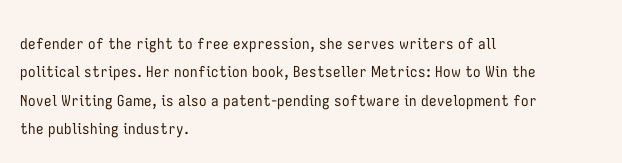defender of the right to free expression, she serves writers of all political stripes. Her nonfiction book, Bestseller Metrics: How to Win the Novel Writing Game, is also a patent-pending software in development for the publishing industry.